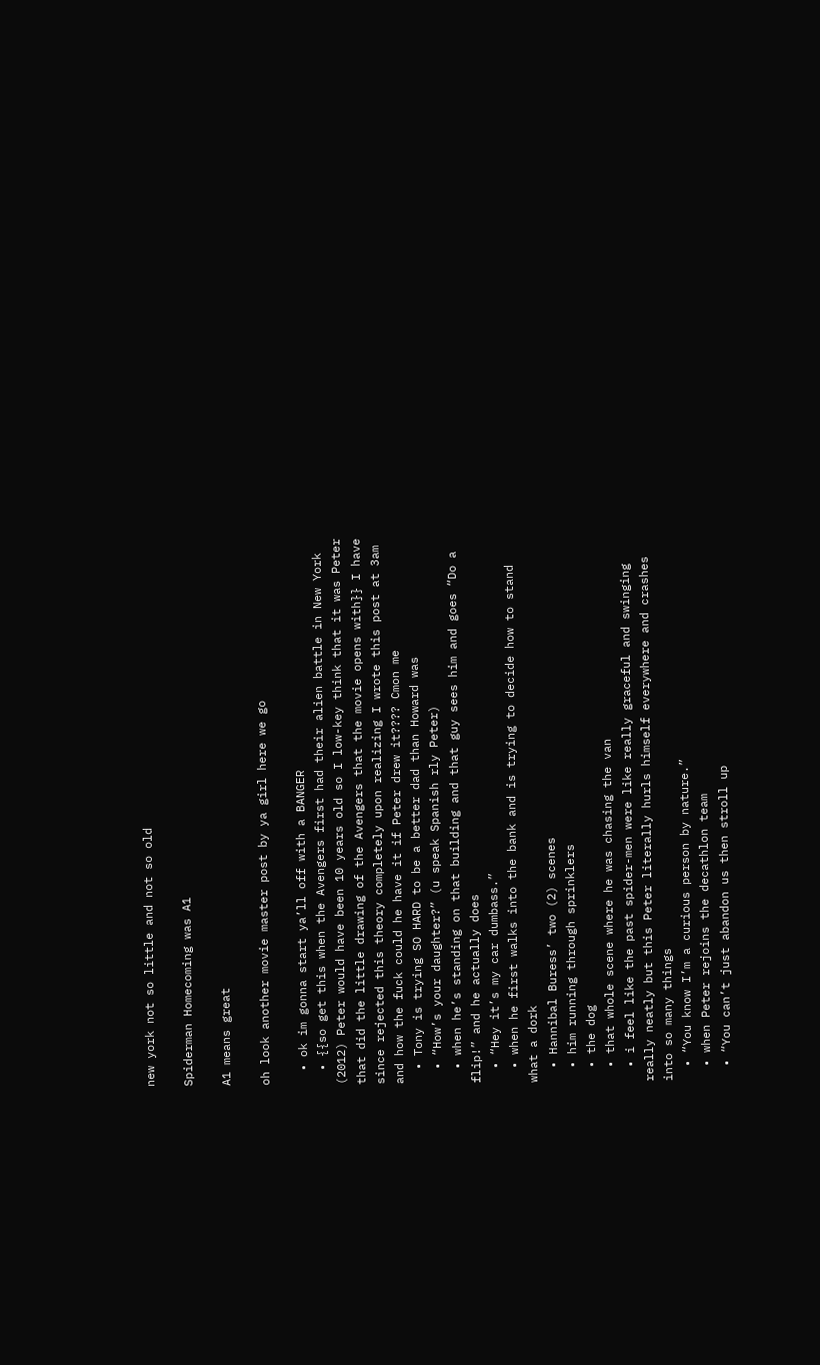new york not so little and not so old

Spiderman Homecoming was A1

A1 means great

oh look another movie master post by ya girl here we go

  • ok im gonna start ya’ll off with a BANGER
  • {{so get this when the Avengers first had their alien battle in New York (2012) Peter would have been 10 years old so I low-key think that it was Peter that did the little drawing of the Avengers that the movie opens with}} I have since rejected this theory completely upon realizing I wrote this post at 3am and how the fuck could he have it if Peter drew it???? Cmon me
  • Tony is trying SO HARD to be a better dad than Howard was
  • “How’s your daughter?” (u speak Spanish rly Peter)
  • when he’s standing on that building and that guy sees him and goes “Do a flip!” and he actually does
  • “Hey it’s my car dumbass.”
  • when he first walks into the bank and is trying to decide how to stand what a dork
  • Hannibal Buress’ two (2) scenes
  • him running through sprinklers
  • the dog
  • that whole scene where he was chasing the van
  • i feel like the past spider-men were like really graceful and swinging really neatly but this Peter literally hurls himself everywhere and crashes into so many things
  • “You know I’m a curious person by nature.”
  • when Peter rejoins the decathlon team
  • “You can’t just abandon us then stroll up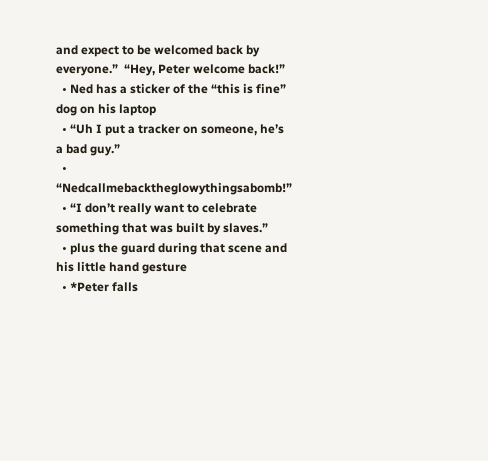and expect to be welcomed back by everyone.”  “Hey, Peter welcome back!”
  • Ned has a sticker of the “this is fine” dog on his laptop
  • “Uh I put a tracker on someone, he’s a bad guy.”
  • “Nedcallmebacktheglowythingsabomb!”
  • “I don’t really want to celebrate something that was built by slaves.”
  • plus the guard during that scene and his little hand gesture
  • *Peter falls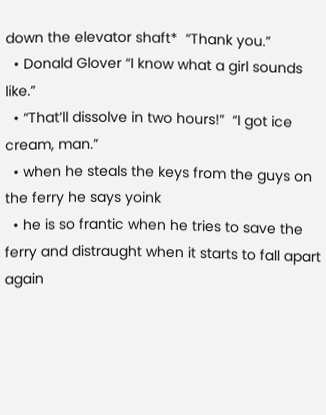down the elevator shaft*  “Thank you.”
  • Donald Glover “I know what a girl sounds like.”
  • “That’ll dissolve in two hours!”  “I got ice cream, man.”
  • when he steals the keys from the guys on the ferry he says yoink
  • he is so frantic when he tries to save the ferry and distraught when it starts to fall apart again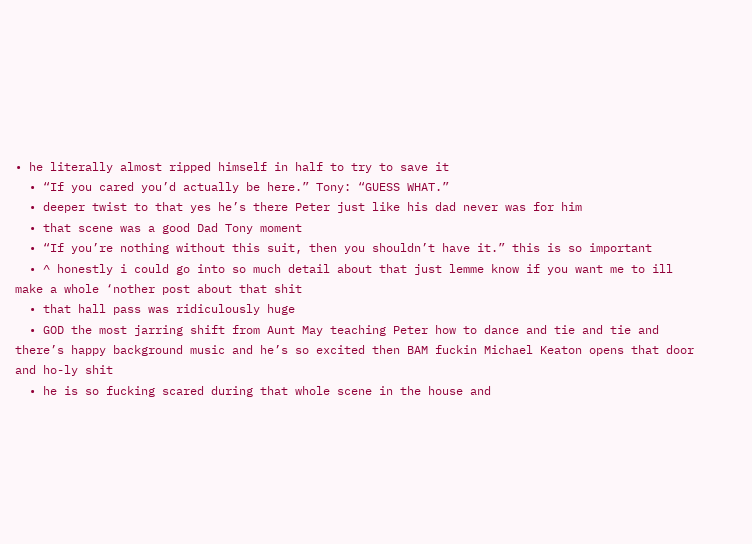• he literally almost ripped himself in half to try to save it
  • “If you cared you’d actually be here.” Tony: “GUESS WHAT.”
  • deeper twist to that yes he’s there Peter just like his dad never was for him
  • that scene was a good Dad Tony moment
  • “If you’re nothing without this suit, then you shouldn’t have it.” this is so important
  • ^ honestly i could go into so much detail about that just lemme know if you want me to ill make a whole ‘nother post about that shit
  • that hall pass was ridiculously huge
  • GOD the most jarring shift from Aunt May teaching Peter how to dance and tie and tie and there’s happy background music and he’s so excited then BAM fuckin Michael Keaton opens that door and ho-ly shit
  • he is so fucking scared during that whole scene in the house and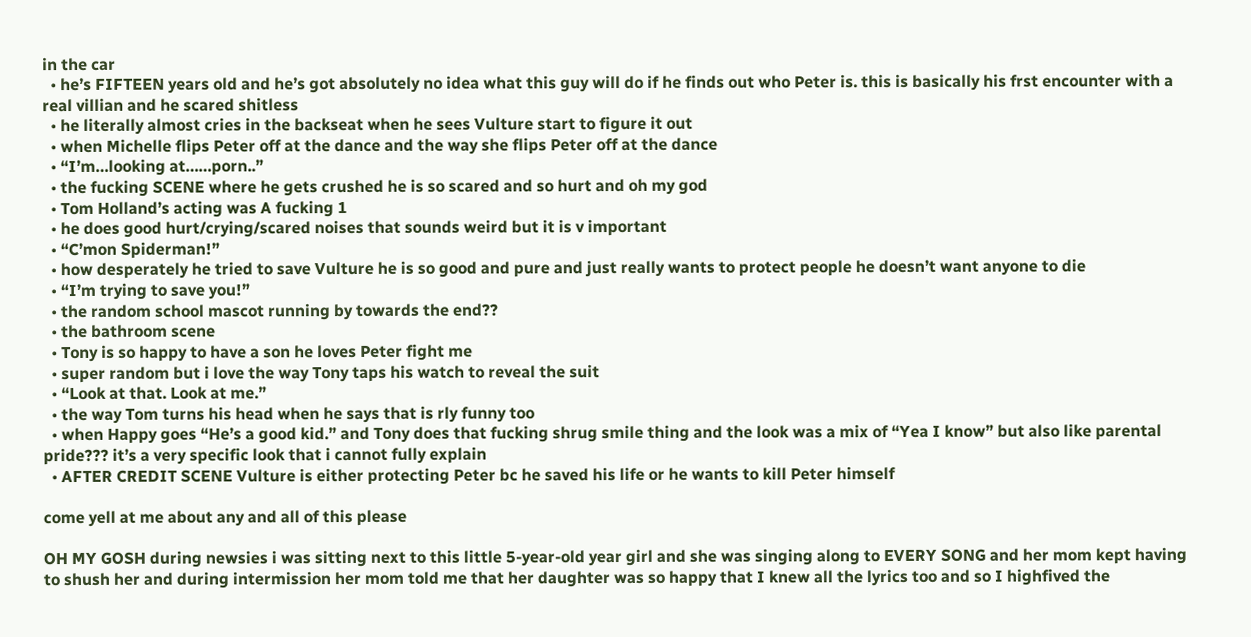in the car
  • he’s FIFTEEN years old and he’s got absolutely no idea what this guy will do if he finds out who Peter is. this is basically his frst encounter with a real villian and he scared shitless
  • he literally almost cries in the backseat when he sees Vulture start to figure it out
  • when Michelle flips Peter off at the dance and the way she flips Peter off at the dance
  • “I’m…looking at……porn..”
  • the fucking SCENE where he gets crushed he is so scared and so hurt and oh my god
  • Tom Holland’s acting was A fucking 1
  • he does good hurt/crying/scared noises that sounds weird but it is v important
  • “C’mon Spiderman!”
  • how desperately he tried to save Vulture he is so good and pure and just really wants to protect people he doesn’t want anyone to die
  • “I’m trying to save you!”
  • the random school mascot running by towards the end??
  • the bathroom scene
  • Tony is so happy to have a son he loves Peter fight me
  • super random but i love the way Tony taps his watch to reveal the suit
  • “Look at that. Look at me.”
  • the way Tom turns his head when he says that is rly funny too
  • when Happy goes “He’s a good kid.” and Tony does that fucking shrug smile thing and the look was a mix of “Yea I know” but also like parental pride??? it’s a very specific look that i cannot fully explain
  • AFTER CREDIT SCENE Vulture is either protecting Peter bc he saved his life or he wants to kill Peter himself

come yell at me about any and all of this please

OH MY GOSH during newsies i was sitting next to this little 5-year-old year girl and she was singing along to EVERY SONG and her mom kept having to shush her and during intermission her mom told me that her daughter was so happy that I knew all the lyrics too and so I highfived the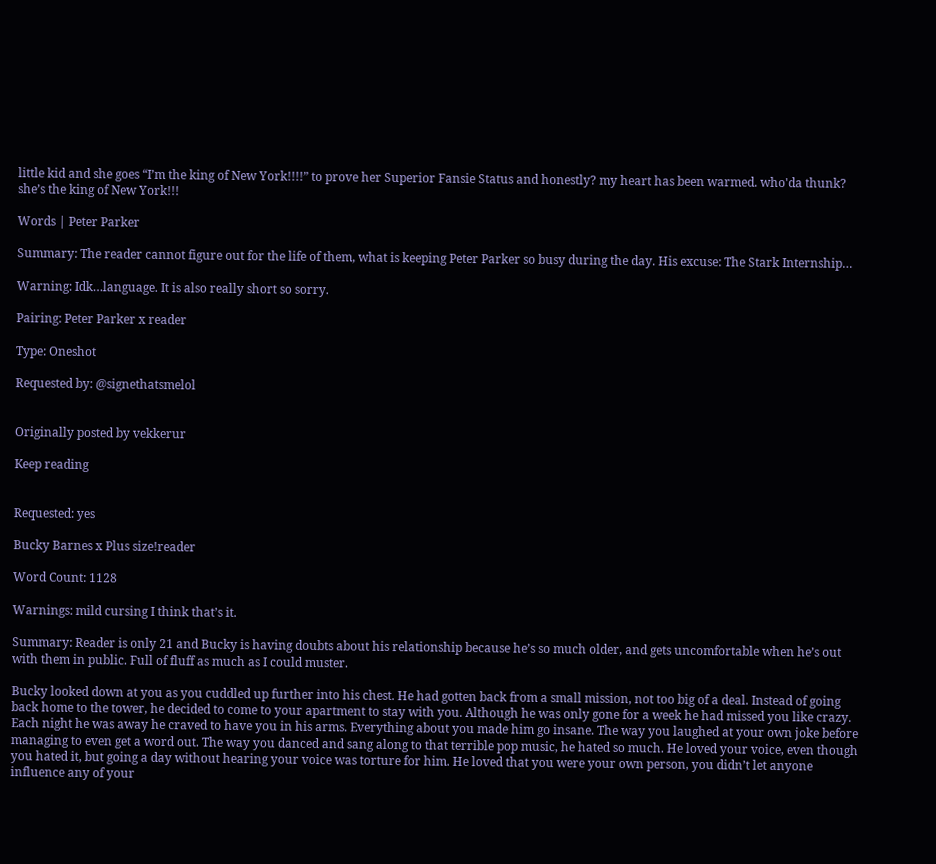little kid and she goes “I’m the king of New York!!!!” to prove her Superior Fansie Status and honestly? my heart has been warmed. who'da thunk? she’s the king of New York!!!

Words | Peter Parker

Summary: The reader cannot figure out for the life of them, what is keeping Peter Parker so busy during the day. His excuse: The Stark Internship…

Warning: Idk…language. It is also really short so sorry.

Pairing: Peter Parker x reader

Type: Oneshot

Requested by: @signethatsmelol


Originally posted by vekkerur

Keep reading


Requested: yes

Bucky Barnes x Plus size!reader

Word Count: 1128

Warnings: mild cursing I think that’s it.

Summary: Reader is only 21 and Bucky is having doubts about his relationship because he’s so much older, and gets uncomfortable when he’s out with them in public. Full of fluff as much as I could muster.

Bucky looked down at you as you cuddled up further into his chest. He had gotten back from a small mission, not too big of a deal. Instead of going back home to the tower, he decided to come to your apartment to stay with you. Although he was only gone for a week he had missed you like crazy. Each night he was away he craved to have you in his arms. Everything about you made him go insane. The way you laughed at your own joke before managing to even get a word out. The way you danced and sang along to that terrible pop music, he hated so much. He loved your voice, even though you hated it, but going a day without hearing your voice was torture for him. He loved that you were your own person, you didn’t let anyone influence any of your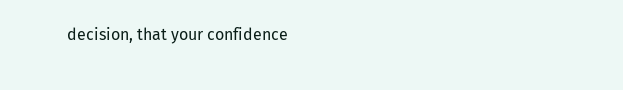decision, that your confidence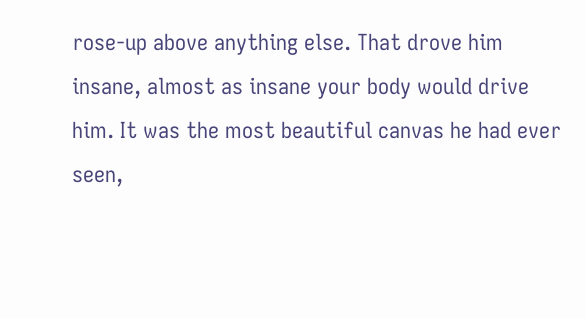rose-up above anything else. That drove him insane, almost as insane your body would drive him. It was the most beautiful canvas he had ever seen,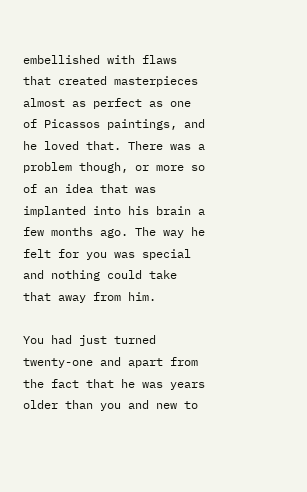embellished with flaws that created masterpieces almost as perfect as one of Picassos paintings, and he loved that. There was a problem though, or more so of an idea that was implanted into his brain a few months ago. The way he felt for you was special and nothing could take that away from him.

You had just turned twenty-one and apart from the fact that he was years older than you and new to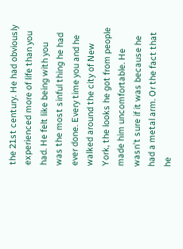the 21st century. He had obviously experienced more of life than you had. He felt like being with you was the most sinful thing he had ever done. Every time you and he walked around the city of New York, the looks he got from people made him uncomfortable. He wasn’t sure if it was because he had a metal arm. Or the fact that he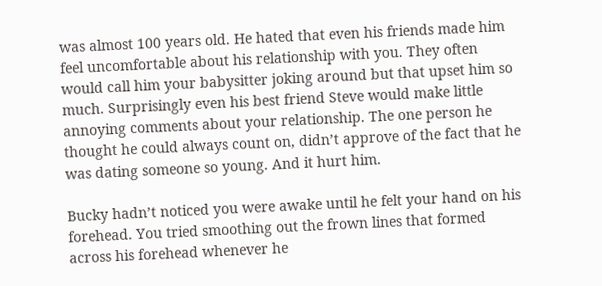was almost 100 years old. He hated that even his friends made him feel uncomfortable about his relationship with you. They often would call him your babysitter joking around but that upset him so much. Surprisingly even his best friend Steve would make little annoying comments about your relationship. The one person he thought he could always count on, didn’t approve of the fact that he was dating someone so young. And it hurt him.

Bucky hadn’t noticed you were awake until he felt your hand on his forehead. You tried smoothing out the frown lines that formed across his forehead whenever he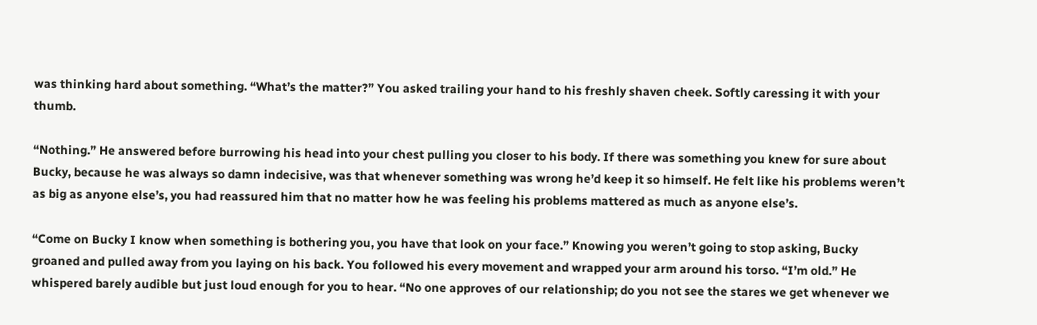was thinking hard about something. “What’s the matter?” You asked trailing your hand to his freshly shaven cheek. Softly caressing it with your thumb.

“Nothing.” He answered before burrowing his head into your chest pulling you closer to his body. If there was something you knew for sure about Bucky, because he was always so damn indecisive, was that whenever something was wrong he’d keep it so himself. He felt like his problems weren’t as big as anyone else’s, you had reassured him that no matter how he was feeling his problems mattered as much as anyone else’s.

“Come on Bucky I know when something is bothering you, you have that look on your face.” Knowing you weren’t going to stop asking, Bucky groaned and pulled away from you laying on his back. You followed his every movement and wrapped your arm around his torso. “I’m old.” He whispered barely audible but just loud enough for you to hear. “No one approves of our relationship; do you not see the stares we get whenever we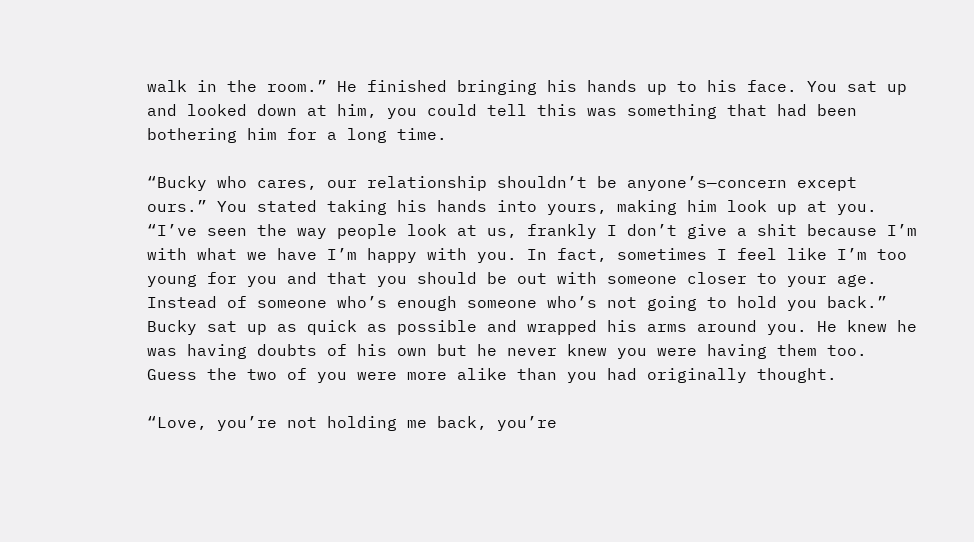walk in the room.” He finished bringing his hands up to his face. You sat up and looked down at him, you could tell this was something that had been bothering him for a long time.

“Bucky who cares, our relationship shouldn’t be anyone’s—concern except ours.” You stated taking his hands into yours, making him look up at you. “I’ve seen the way people look at us, frankly I don’t give a shit because I’m with what we have I’m happy with you. In fact, sometimes I feel like I’m too young for you and that you should be out with someone closer to your age. Instead of someone who’s enough someone who’s not going to hold you back.” Bucky sat up as quick as possible and wrapped his arms around you. He knew he was having doubts of his own but he never knew you were having them too. Guess the two of you were more alike than you had originally thought.

“Love, you’re not holding me back, you’re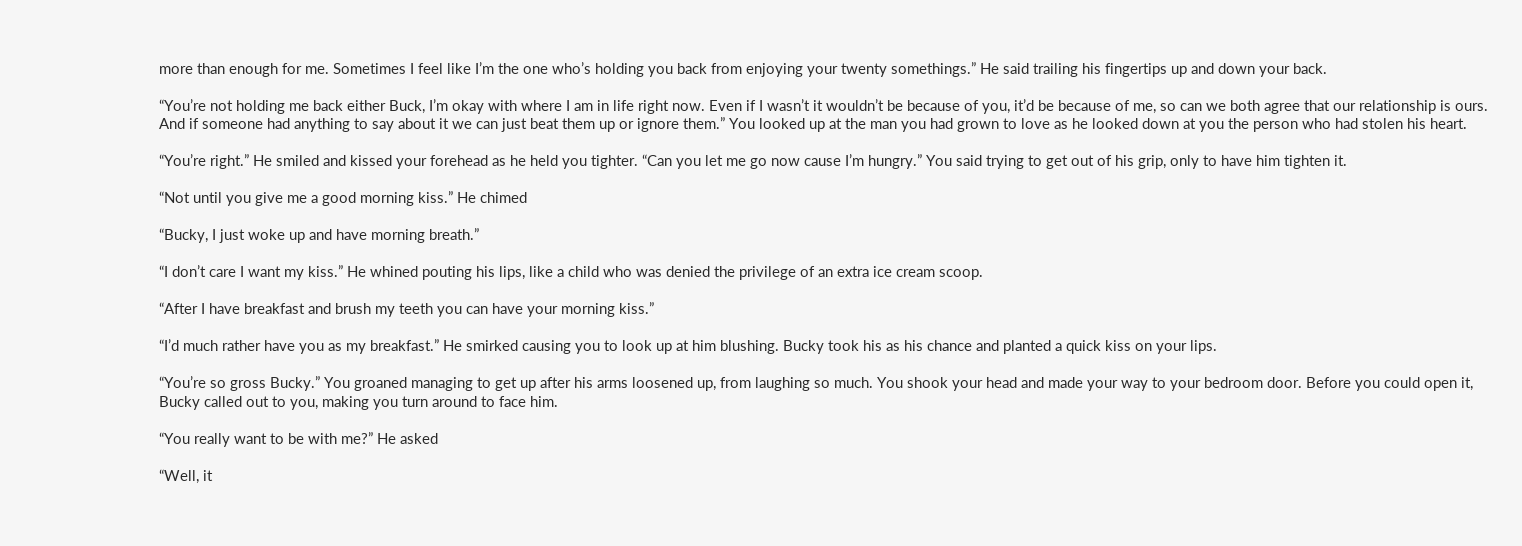more than enough for me. Sometimes I feel like I’m the one who’s holding you back from enjoying your twenty somethings.” He said trailing his fingertips up and down your back.

“You’re not holding me back either Buck, I’m okay with where I am in life right now. Even if I wasn’t it wouldn’t be because of you, it’d be because of me, so can we both agree that our relationship is ours. And if someone had anything to say about it we can just beat them up or ignore them.” You looked up at the man you had grown to love as he looked down at you the person who had stolen his heart.

“You’re right.” He smiled and kissed your forehead as he held you tighter. “Can you let me go now cause I’m hungry.” You said trying to get out of his grip, only to have him tighten it.

“Not until you give me a good morning kiss.” He chimed

“Bucky, I just woke up and have morning breath.”

“I don’t care I want my kiss.” He whined pouting his lips, like a child who was denied the privilege of an extra ice cream scoop.

“After I have breakfast and brush my teeth you can have your morning kiss.”

“I’d much rather have you as my breakfast.” He smirked causing you to look up at him blushing. Bucky took his as his chance and planted a quick kiss on your lips.

“You’re so gross Bucky.” You groaned managing to get up after his arms loosened up, from laughing so much. You shook your head and made your way to your bedroom door. Before you could open it, Bucky called out to you, making you turn around to face him.

“You really want to be with me?” He asked

“Well, it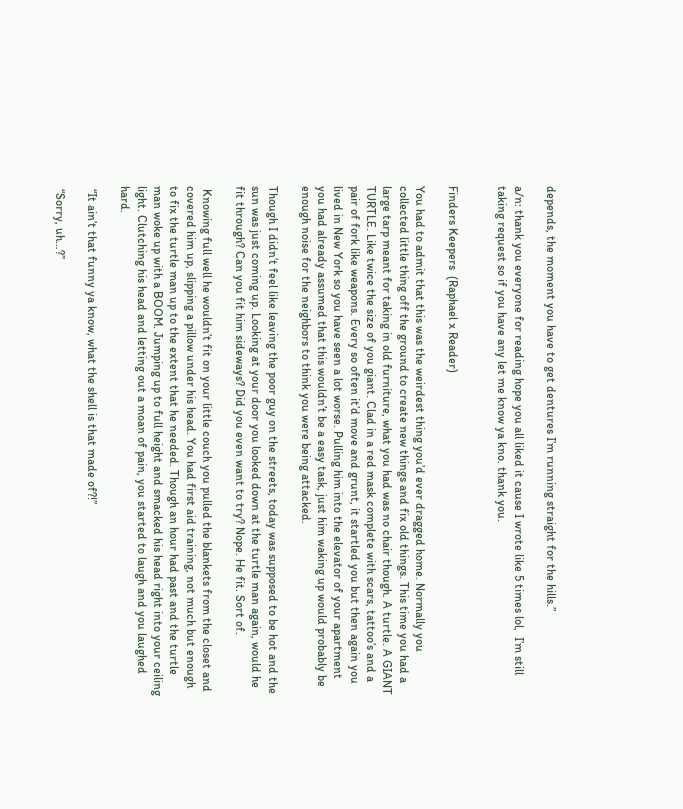depends, the moment you have to get dentures I’m running straight for the hills.”

a/n: thank you everyone for reading hope you all liked it cause I wrote like 5 times lol,  I’m still taking request so if you have any let me know ya kno. thank you.


Finders Keepers  (Raphael x Reader)

You had to admit that this was the weirdest thing you’d ever dragged home. Normally you collected little thing off the ground to create new things and fix old things. This time you had a large tarp meant for taking in old furniture, what you had was no chair though. A turtle. A GIANT TURTLE. Like twice the size of you giant. Clad in a red mask complete with scars, tattoo’s and a pair of fork like weapons. Every so often it’d move and grunt, it startled you but then again you lived in New York so you have seen a lot worse. Pulling him into the elevator of your apartment you had already assumed that this wouldn’t be a easy task, just him waking up would probably be enough noise for the neighbors to think you were being attacked.

Though I didn’t feel like leaving the poor guy on the streets, today was supposed to be hot and the sun was just coming up. Looking at your door you looked down at the turtle man again, would he fit through? Can you fit him sideways? Did you even want to try? Nope. He fit. Sort of.

 Knowing full well he wouldn’t fit on your little couch you pulled the blankets from the closet and covered him up, slipping a pillow under his head. You had first aid training, not much but enough to fix the turtle man up to the extent that he needed. Though an hour had past and the turtle man woke up with a BOOM. Jumping up to full height and smacked his head right into your ceiling light. Clutching his head and letting out a moan of pain, you started to laugh and you laughed hard.

 “It ain’t that funny ya know, what the shell is that made of?!”

 “Sorry, uh…?”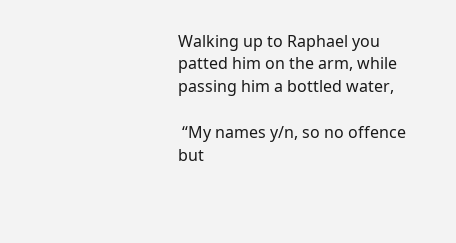Walking up to Raphael you patted him on the arm, while passing him a bottled water,

 “My names y/n, so no offence but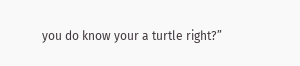you do know your a turtle right?”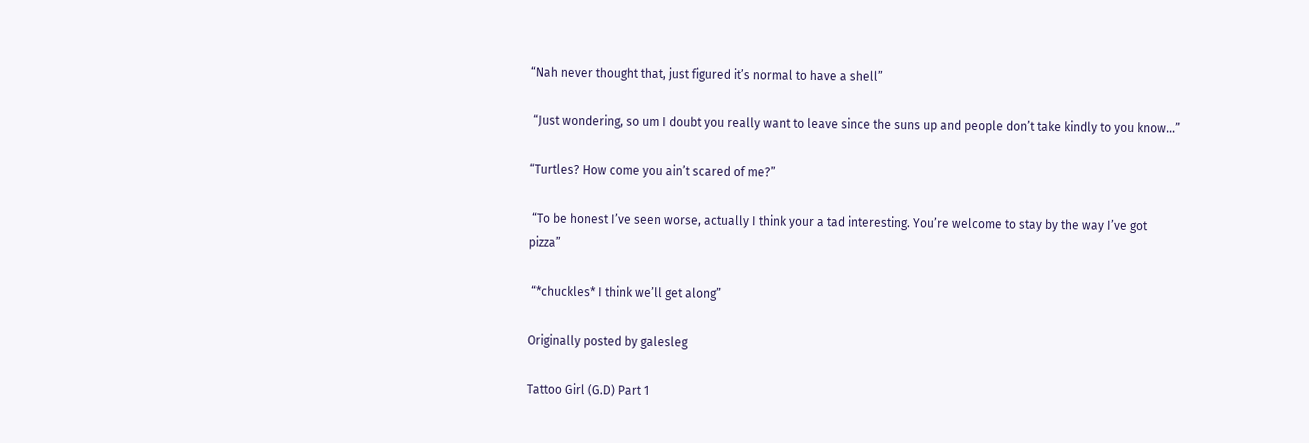“Nah never thought that, just figured it’s normal to have a shell”

 “Just wondering, so um I doubt you really want to leave since the suns up and people don’t take kindly to you know…”

“Turtles? How come you ain’t scared of me?”

 “To be honest I’ve seen worse, actually I think your a tad interesting. You’re welcome to stay by the way I’ve got pizza”

 “*chuckles* I think we’ll get along”

Originally posted by galesleg

Tattoo Girl (G.D) Part 1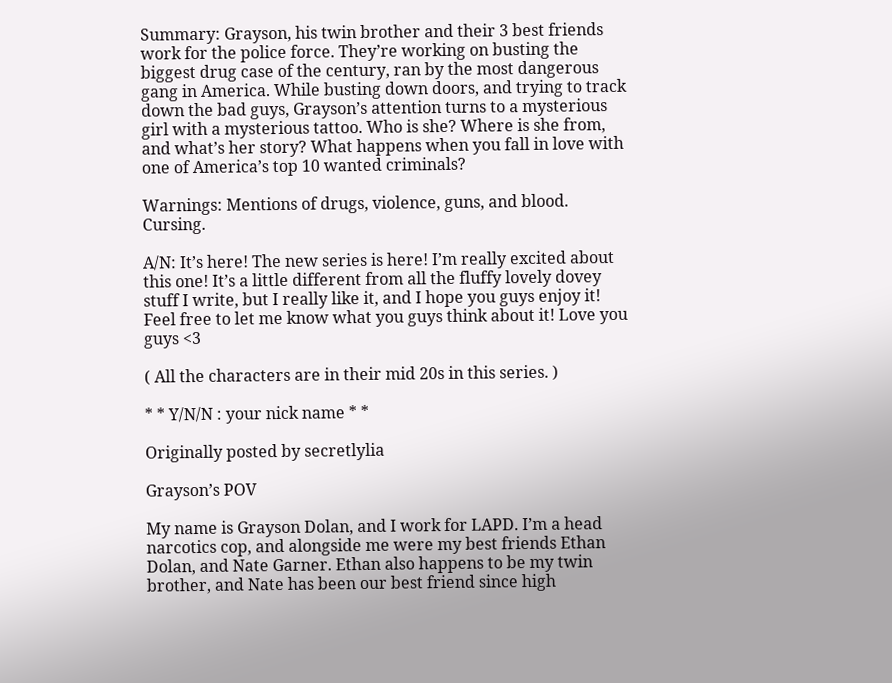Summary: Grayson, his twin brother and their 3 best friends work for the police force. They’re working on busting the biggest drug case of the century, ran by the most dangerous gang in America. While busting down doors, and trying to track down the bad guys, Grayson’s attention turns to a mysterious girl with a mysterious tattoo. Who is she? Where is she from, and what’s her story? What happens when you fall in love with one of America’s top 10 wanted criminals?

Warnings: Mentions of drugs, violence, guns, and blood. Cursing.

A/N: It’s here! The new series is here! I’m really excited about this one! It’s a little different from all the fluffy lovely dovey stuff I write, but I really like it, and I hope you guys enjoy it! Feel free to let me know what you guys think about it! Love you guys <3

( All the characters are in their mid 20s in this series. )

* * Y/N/N : your nick name * *

Originally posted by secretlylia

Grayson’s POV

My name is Grayson Dolan, and I work for LAPD. I’m a head narcotics cop, and alongside me were my best friends Ethan Dolan, and Nate Garner. Ethan also happens to be my twin brother, and Nate has been our best friend since high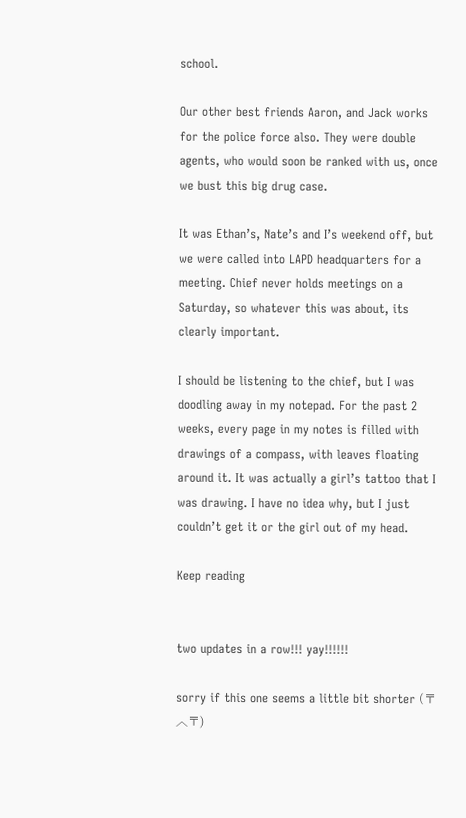school.

Our other best friends Aaron, and Jack works for the police force also. They were double agents, who would soon be ranked with us, once we bust this big drug case.

It was Ethan’s, Nate’s and I’s weekend off, but we were called into LAPD headquarters for a meeting. Chief never holds meetings on a Saturday, so whatever this was about, its clearly important.

I should be listening to the chief, but I was doodling away in my notepad. For the past 2 weeks, every page in my notes is filled with drawings of a compass, with leaves floating around it. It was actually a girl’s tattoo that I was drawing. I have no idea why, but I just couldn’t get it or the girl out of my head.

Keep reading


two updates in a row!!! yay!!!!!!

sorry if this one seems a little bit shorter (〒︿〒)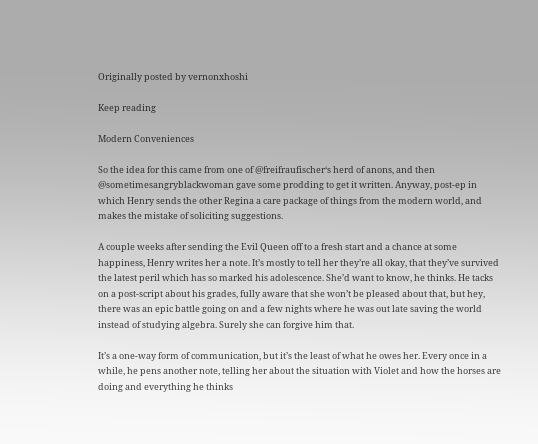Originally posted by vernonxhoshi

Keep reading

Modern Conveniences

So the idea for this came from one of @freifraufischer‘s herd of anons, and then @sometimesangryblackwoman gave some prodding to get it written. Anyway, post-ep in which Henry sends the other Regina a care package of things from the modern world, and makes the mistake of soliciting suggestions.

A couple weeks after sending the Evil Queen off to a fresh start and a chance at some happiness, Henry writes her a note. It’s mostly to tell her they’re all okay, that they’ve survived the latest peril which has so marked his adolescence. She’d want to know, he thinks. He tacks on a post-script about his grades, fully aware that she won’t be pleased about that, but hey, there was an epic battle going on and a few nights where he was out late saving the world instead of studying algebra. Surely she can forgive him that.

It’s a one-way form of communication, but it’s the least of what he owes her. Every once in a while, he pens another note, telling her about the situation with Violet and how the horses are doing and everything he thinks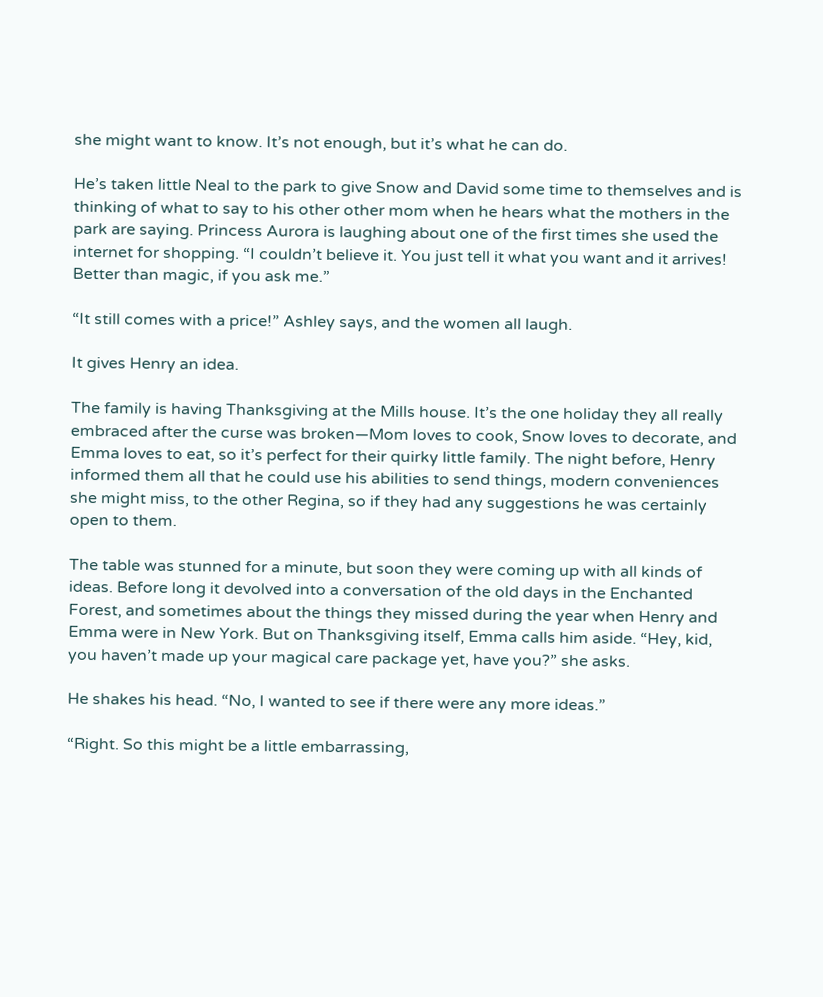she might want to know. It’s not enough, but it’s what he can do.

He’s taken little Neal to the park to give Snow and David some time to themselves and is thinking of what to say to his other other mom when he hears what the mothers in the park are saying. Princess Aurora is laughing about one of the first times she used the internet for shopping. “I couldn’t believe it. You just tell it what you want and it arrives! Better than magic, if you ask me.”

“It still comes with a price!” Ashley says, and the women all laugh.

It gives Henry an idea.

The family is having Thanksgiving at the Mills house. It’s the one holiday they all really embraced after the curse was broken—Mom loves to cook, Snow loves to decorate, and Emma loves to eat, so it’s perfect for their quirky little family. The night before, Henry informed them all that he could use his abilities to send things, modern conveniences she might miss, to the other Regina, so if they had any suggestions he was certainly open to them.

The table was stunned for a minute, but soon they were coming up with all kinds of ideas. Before long it devolved into a conversation of the old days in the Enchanted Forest, and sometimes about the things they missed during the year when Henry and Emma were in New York. But on Thanksgiving itself, Emma calls him aside. “Hey, kid, you haven’t made up your magical care package yet, have you?” she asks.

He shakes his head. “No, I wanted to see if there were any more ideas.”

“Right. So this might be a little embarrassing,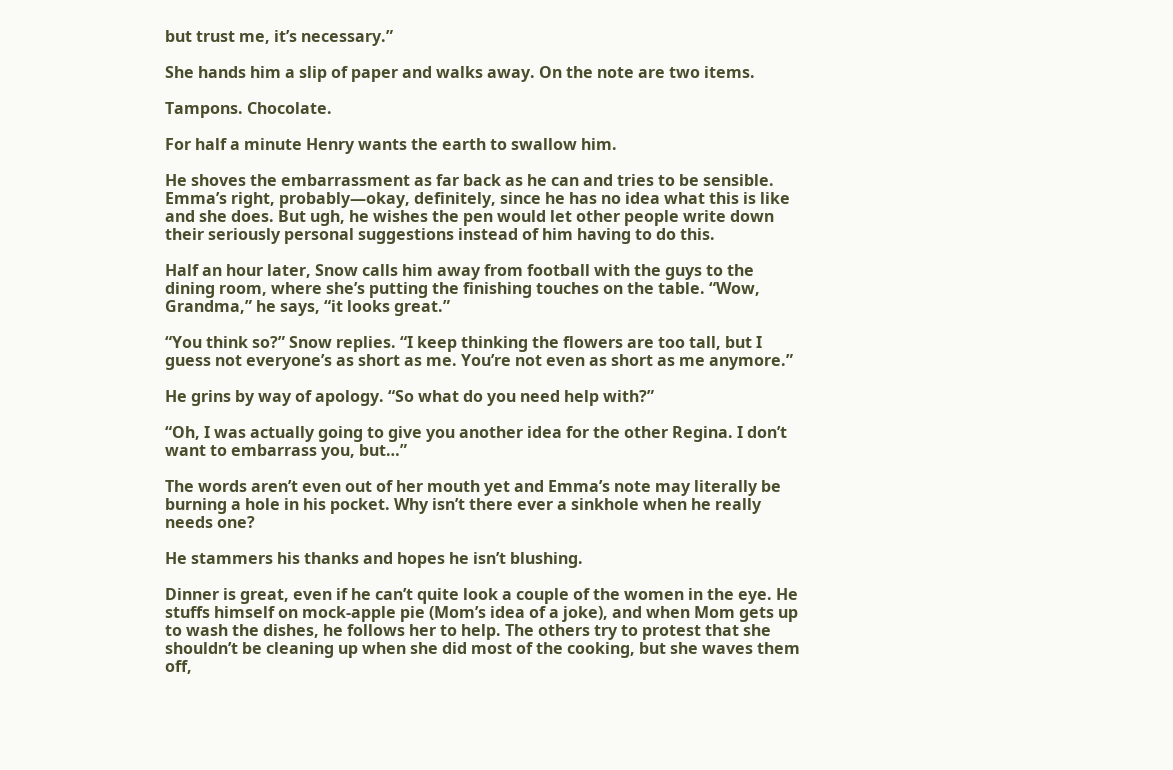but trust me, it’s necessary.”

She hands him a slip of paper and walks away. On the note are two items.

Tampons. Chocolate.

For half a minute Henry wants the earth to swallow him.

He shoves the embarrassment as far back as he can and tries to be sensible. Emma’s right, probably—okay, definitely, since he has no idea what this is like and she does. But ugh, he wishes the pen would let other people write down their seriously personal suggestions instead of him having to do this.

Half an hour later, Snow calls him away from football with the guys to the dining room, where she’s putting the finishing touches on the table. “Wow, Grandma,” he says, “it looks great.”

“You think so?” Snow replies. “I keep thinking the flowers are too tall, but I guess not everyone’s as short as me. You’re not even as short as me anymore.”

He grins by way of apology. “So what do you need help with?”

“Oh, I was actually going to give you another idea for the other Regina. I don’t want to embarrass you, but…”

The words aren’t even out of her mouth yet and Emma’s note may literally be burning a hole in his pocket. Why isn’t there ever a sinkhole when he really needs one?

He stammers his thanks and hopes he isn’t blushing.

Dinner is great, even if he can’t quite look a couple of the women in the eye. He stuffs himself on mock-apple pie (Mom’s idea of a joke), and when Mom gets up to wash the dishes, he follows her to help. The others try to protest that she shouldn’t be cleaning up when she did most of the cooking, but she waves them off,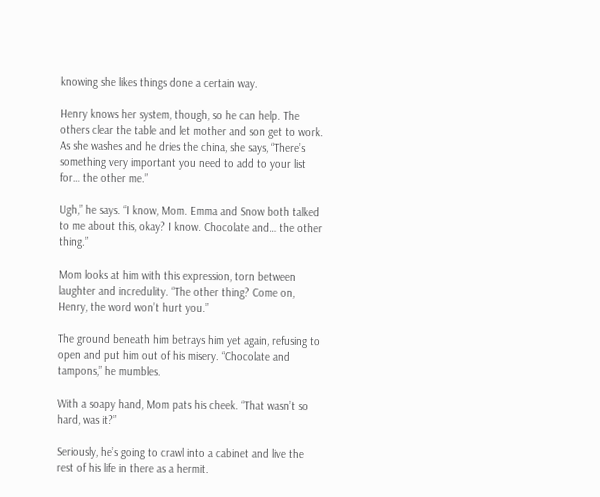knowing she likes things done a certain way.

Henry knows her system, though, so he can help. The others clear the table and let mother and son get to work. As she washes and he dries the china, she says, “There’s something very important you need to add to your list for… the other me.”

Ugh,” he says. “I know, Mom. Emma and Snow both talked to me about this, okay? I know. Chocolate and… the other thing.”

Mom looks at him with this expression, torn between laughter and incredulity. “The other thing? Come on, Henry, the word won’t hurt you.”

The ground beneath him betrays him yet again, refusing to open and put him out of his misery. “Chocolate and tampons,” he mumbles.

With a soapy hand, Mom pats his cheek. “That wasn’t so hard, was it?”

Seriously, he’s going to crawl into a cabinet and live the rest of his life in there as a hermit.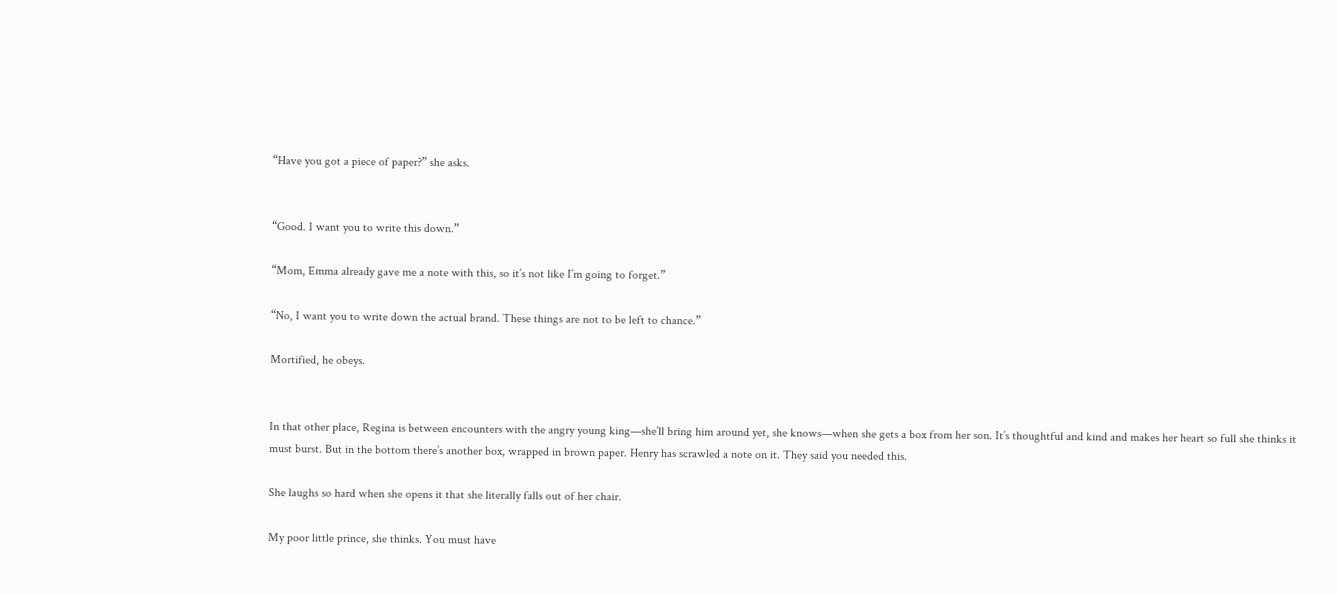“Have you got a piece of paper?” she asks.


“Good. I want you to write this down.”

“Mom, Emma already gave me a note with this, so it’s not like I’m going to forget.”

“No, I want you to write down the actual brand. These things are not to be left to chance.”

Mortified, he obeys.


In that other place, Regina is between encounters with the angry young king—she’ll bring him around yet, she knows—when she gets a box from her son. It’s thoughtful and kind and makes her heart so full she thinks it must burst. But in the bottom there’s another box, wrapped in brown paper. Henry has scrawled a note on it. They said you needed this.

She laughs so hard when she opens it that she literally falls out of her chair.

My poor little prince, she thinks. You must have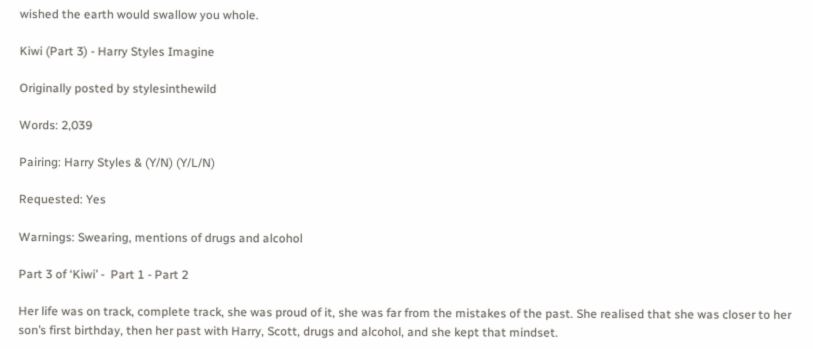wished the earth would swallow you whole.

Kiwi (Part 3) - Harry Styles Imagine

Originally posted by stylesinthewild

Words: 2,039

Pairing: Harry Styles & (Y/N) (Y/L/N)

Requested: Yes

Warnings: Swearing, mentions of drugs and alcohol

Part 3 of ‘Kiwi’ -  Part 1 - Part 2

Her life was on track, complete track, she was proud of it, she was far from the mistakes of the past. She realised that she was closer to her son’s first birthday, then her past with Harry, Scott, drugs and alcohol, and she kept that mindset.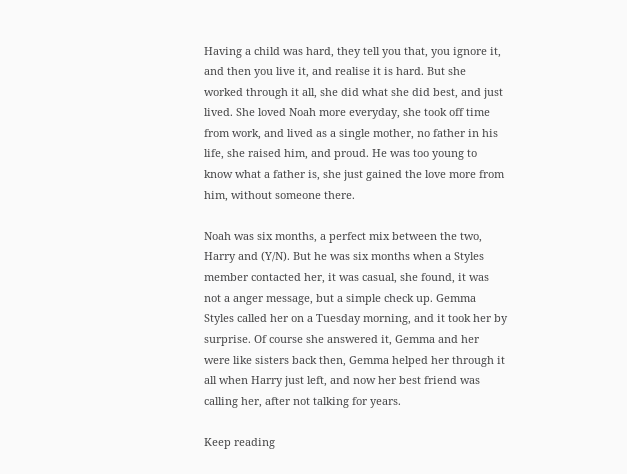Having a child was hard, they tell you that, you ignore it, and then you live it, and realise it is hard. But she worked through it all, she did what she did best, and just lived. She loved Noah more everyday, she took off time from work, and lived as a single mother, no father in his life, she raised him, and proud. He was too young to know what a father is, she just gained the love more from him, without someone there.

Noah was six months, a perfect mix between the two, Harry and (Y/N). But he was six months when a Styles member contacted her, it was casual, she found, it was not a anger message, but a simple check up. Gemma Styles called her on a Tuesday morning, and it took her by surprise. Of course she answered it, Gemma and her were like sisters back then, Gemma helped her through it all when Harry just left, and now her best friend was calling her, after not talking for years.

Keep reading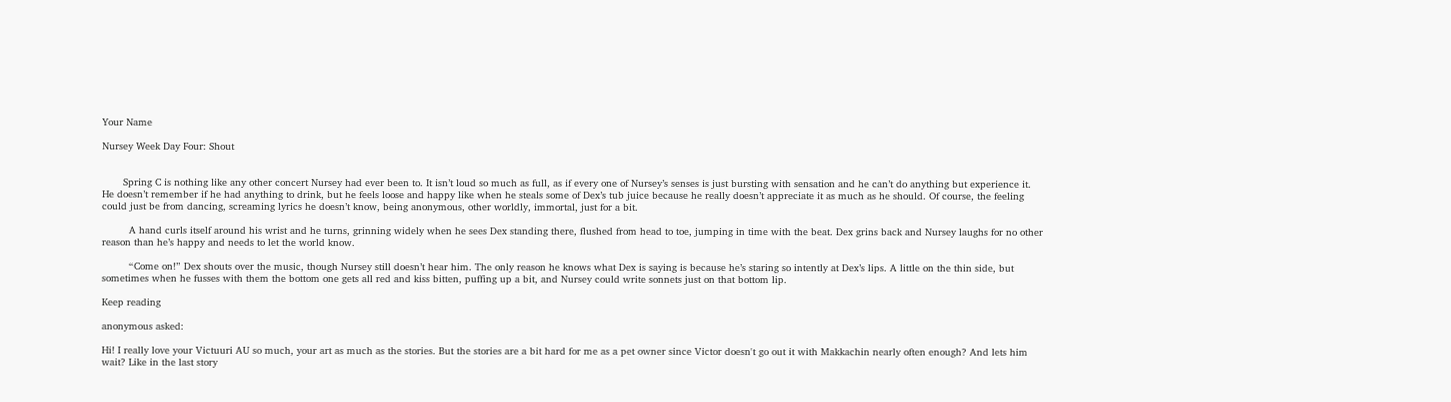Your Name

Nursey Week Day Four: Shout


       Spring C is nothing like any other concert Nursey had ever been to. It isn’t loud so much as full, as if every one of Nursey’s senses is just bursting with sensation and he can’t do anything but experience it. He doesn’t remember if he had anything to drink, but he feels loose and happy like when he steals some of Dex’s tub juice because he really doesn’t appreciate it as much as he should. Of course, the feeling could just be from dancing, screaming lyrics he doesn’t know, being anonymous, other worldly, immortal, just for a bit.

         A hand curls itself around his wrist and he turns, grinning widely when he sees Dex standing there, flushed from head to toe, jumping in time with the beat. Dex grins back and Nursey laughs for no other reason than he’s happy and needs to let the world know.

         “Come on!” Dex shouts over the music, though Nursey still doesn’t hear him. The only reason he knows what Dex is saying is because he’s staring so intently at Dex’s lips. A little on the thin side, but sometimes when he fusses with them the bottom one gets all red and kiss bitten, puffing up a bit, and Nursey could write sonnets just on that bottom lip.

Keep reading

anonymous asked:

Hi! I really love your Victuuri AU so much, your art as much as the stories. But the stories are a bit hard for me as a pet owner since Victor doesn't go out it with Makkachin nearly often enough? And lets him wait? Like in the last story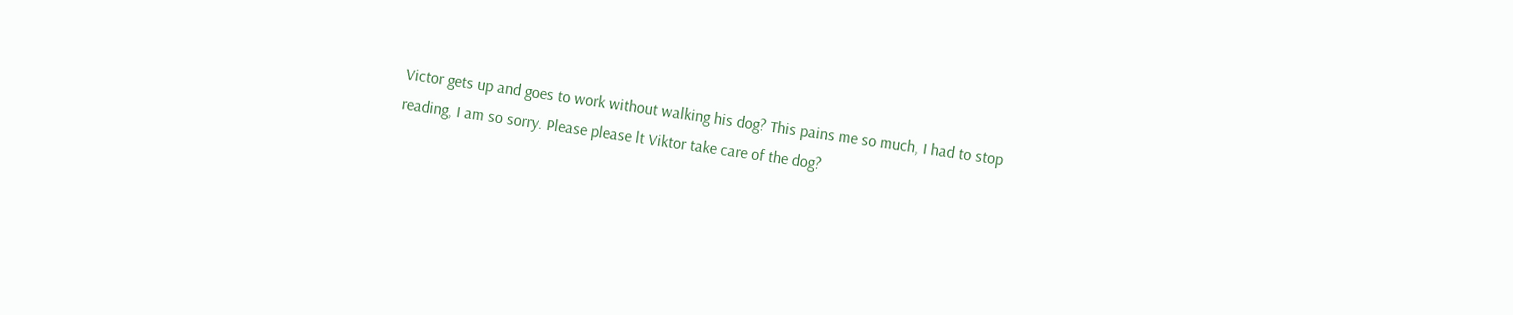Victor gets up and goes to work without walking his dog? This pains me so much, I had to stop reading, I am so sorry. Please please lt Viktor take care of the dog?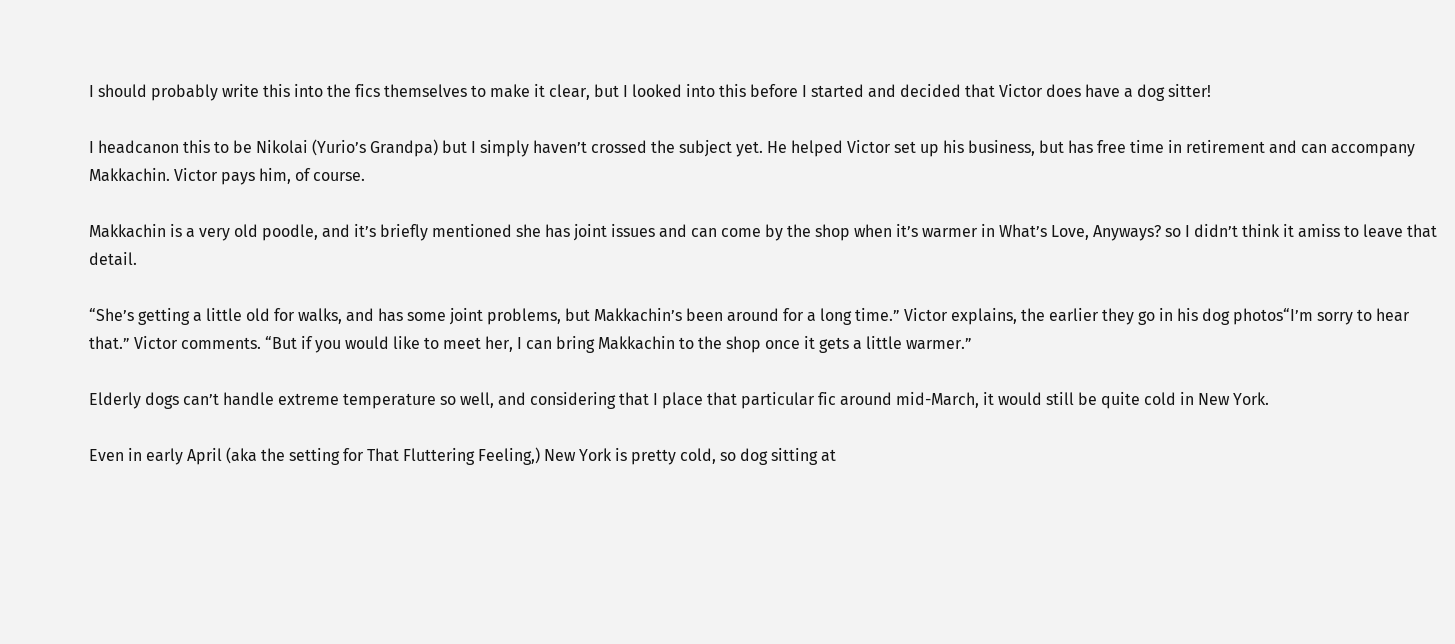I should probably write this into the fics themselves to make it clear, but I looked into this before I started and decided that Victor does have a dog sitter!

I headcanon this to be Nikolai (Yurio’s Grandpa) but I simply haven’t crossed the subject yet. He helped Victor set up his business, but has free time in retirement and can accompany Makkachin. Victor pays him, of course.

Makkachin is a very old poodle, and it’s briefly mentioned she has joint issues and can come by the shop when it’s warmer in What’s Love, Anyways? so I didn’t think it amiss to leave that detail.

“She’s getting a little old for walks, and has some joint problems, but Makkachin’s been around for a long time.” Victor explains, the earlier they go in his dog photos“I’m sorry to hear that.” Victor comments. “But if you would like to meet her, I can bring Makkachin to the shop once it gets a little warmer.”

Elderly dogs can’t handle extreme temperature so well, and considering that I place that particular fic around mid-March, it would still be quite cold in New York.

Even in early April (aka the setting for That Fluttering Feeling,) New York is pretty cold, so dog sitting at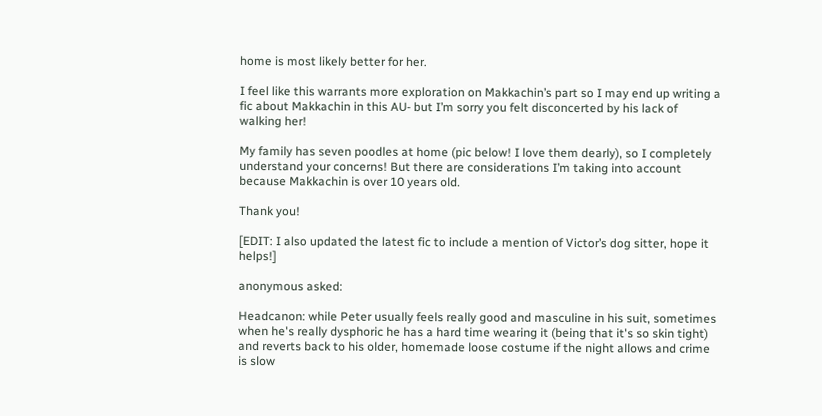home is most likely better for her.

I feel like this warrants more exploration on Makkachin’s part so I may end up writing a fic about Makkachin in this AU- but I’m sorry you felt disconcerted by his lack of walking her!

My family has seven poodles at home (pic below! I love them dearly), so I completely understand your concerns! But there are considerations I’m taking into account because Makkachin is over 10 years old.

Thank you!

[EDIT: I also updated the latest fic to include a mention of Victor’s dog sitter, hope it helps!]

anonymous asked:

Headcanon: while Peter usually feels really good and masculine in his suit, sometimes when he's really dysphoric he has a hard time wearing it (being that it's so skin tight) and reverts back to his older, homemade loose costume if the night allows and crime is slow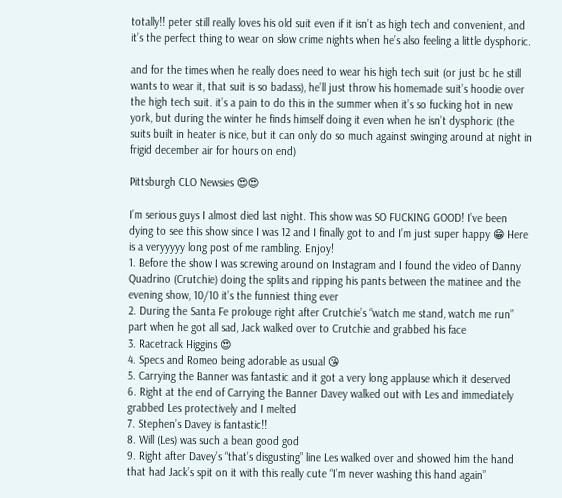totally!! peter still really loves his old suit even if it isn’t as high tech and convenient, and it’s the perfect thing to wear on slow crime nights when he’s also feeling a little dysphoric.

and for the times when he really does need to wear his high tech suit (or just bc he still wants to wear it, that suit is so badass), he’ll just throw his homemade suit’s hoodie over the high tech suit. it’s a pain to do this in the summer when it’s so fucking hot in new york, but during the winter he finds himself doing it even when he isn’t dysphoric (the suits built in heater is nice, but it can only do so much against swinging around at night in frigid december air for hours on end)

Pittsburgh CLO Newsies 😍😍

I’m serious guys I almost died last night. This show was SO FUCKING GOOD! I’ve been dying to see this show since I was 12 and I finally got to and I’m just super happy 😁 Here is a veryyyyy long post of me rambling. Enjoy!
1. Before the show I was screwing around on Instagram and I found the video of Danny Quadrino (Crutchie) doing the splits and ripping his pants between the matinee and the evening show, 10/10 it’s the funniest thing ever
2. During the Santa Fe prolouge right after Crutchie’s “watch me stand, watch me run” part when he got all sad, Jack walked over to Crutchie and grabbed his face
3. Racetrack Higgins 😍
4. Specs and Romeo being adorable as usual 😘
5. Carrying the Banner was fantastic and it got a very long applause which it deserved
6. Right at the end of Carrying the Banner Davey walked out with Les and immediately grabbed Les protectively and I melted
7. Stephen’s Davey is fantastic!!
8. Will (Les) was such a bean good god
9. Right after Davey’s “that’s disgusting” line Les walked over and showed him the hand that had Jack’s spit on it with this really cute “I’m never washing this hand again”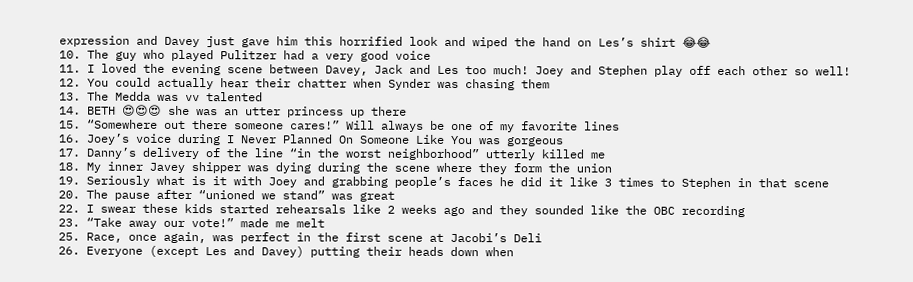expression and Davey just gave him this horrified look and wiped the hand on Les’s shirt 😂😂
10. The guy who played Pulitzer had a very good voice
11. I loved the evening scene between Davey, Jack and Les too much! Joey and Stephen play off each other so well!
12. You could actually hear their chatter when Synder was chasing them
13. The Medda was vv talented
14. BETH 😍😍😍 she was an utter princess up there
15. “Somewhere out there someone cares!” Will always be one of my favorite lines
16. Joey’s voice during I Never Planned On Someone Like You was gorgeous
17. Danny’s delivery of the line “in the worst neighborhood” utterly killed me
18. My inner Javey shipper was dying during the scene where they form the union
19. Seriously what is it with Joey and grabbing people’s faces he did it like 3 times to Stephen in that scene
20. The pause after “unioned we stand” was great
22. I swear these kids started rehearsals like 2 weeks ago and they sounded like the OBC recording
23. “Take away our vote!” made me melt
25. Race, once again, was perfect in the first scene at Jacobi’s Deli
26. Everyone (except Les and Davey) putting their heads down when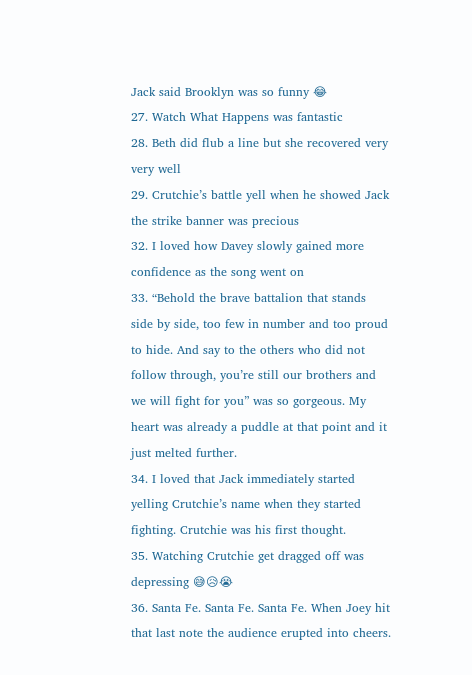Jack said Brooklyn was so funny 😂
27. Watch What Happens was fantastic
28. Beth did flub a line but she recovered very very well
29. Crutchie’s battle yell when he showed Jack the strike banner was precious
32. I loved how Davey slowly gained more confidence as the song went on
33. “Behold the brave battalion that stands side by side, too few in number and too proud to hide. And say to the others who did not follow through, you’re still our brothers and we will fight for you” was so gorgeous. My heart was already a puddle at that point and it just melted further.
34. I loved that Jack immediately started yelling Crutchie’s name when they started fighting. Crutchie was his first thought.
35. Watching Crutchie get dragged off was depressing 😅😥😭
36. Santa Fe. Santa Fe. Santa Fe. When Joey hit that last note the audience erupted into cheers.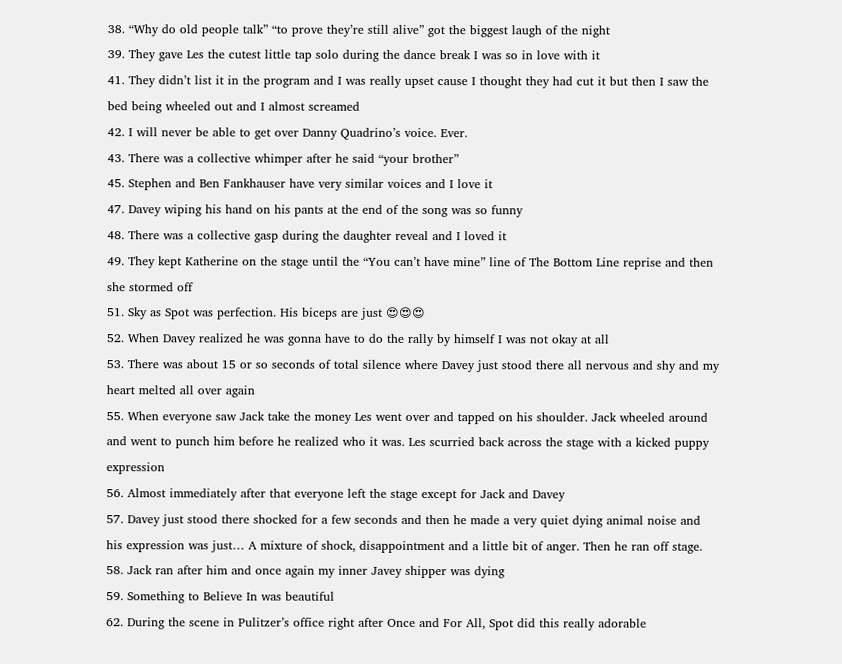38. “Why do old people talk” “to prove they’re still alive” got the biggest laugh of the night
39. They gave Les the cutest little tap solo during the dance break I was so in love with it
41. They didn’t list it in the program and I was really upset cause I thought they had cut it but then I saw the bed being wheeled out and I almost screamed
42. I will never be able to get over Danny Quadrino’s voice. Ever.
43. There was a collective whimper after he said “your brother”
45. Stephen and Ben Fankhauser have very similar voices and I love it
47. Davey wiping his hand on his pants at the end of the song was so funny
48. There was a collective gasp during the daughter reveal and I loved it
49. They kept Katherine on the stage until the “You can’t have mine” line of The Bottom Line reprise and then she stormed off
51. Sky as Spot was perfection. His biceps are just 😍😍😍
52. When Davey realized he was gonna have to do the rally by himself I was not okay at all
53. There was about 15 or so seconds of total silence where Davey just stood there all nervous and shy and my heart melted all over again
55. When everyone saw Jack take the money Les went over and tapped on his shoulder. Jack wheeled around and went to punch him before he realized who it was. Les scurried back across the stage with a kicked puppy expression
56. Almost immediately after that everyone left the stage except for Jack and Davey
57. Davey just stood there shocked for a few seconds and then he made a very quiet dying animal noise and his expression was just… A mixture of shock, disappointment and a little bit of anger. Then he ran off stage.
58. Jack ran after him and once again my inner Javey shipper was dying
59. Something to Believe In was beautiful
62. During the scene in Pulitzer’s office right after Once and For All, Spot did this really adorable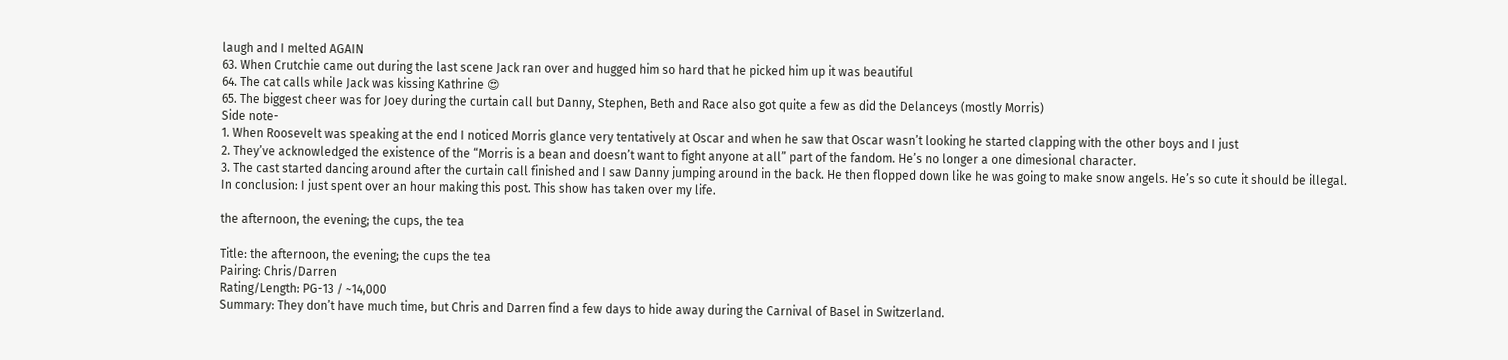laugh and I melted AGAIN
63. When Crutchie came out during the last scene Jack ran over and hugged him so hard that he picked him up it was beautiful
64. The cat calls while Jack was kissing Kathrine 😍
65. The biggest cheer was for Joey during the curtain call but Danny, Stephen, Beth and Race also got quite a few as did the Delanceys (mostly Morris)
Side note-
1. When Roosevelt was speaking at the end I noticed Morris glance very tentatively at Oscar and when he saw that Oscar wasn’t looking he started clapping with the other boys and I just
2. They’ve acknowledged the existence of the “Morris is a bean and doesn’t want to fight anyone at all” part of the fandom. He’s no longer a one dimesional character.
3. The cast started dancing around after the curtain call finished and I saw Danny jumping around in the back. He then flopped down like he was going to make snow angels. He’s so cute it should be illegal.
In conclusion: I just spent over an hour making this post. This show has taken over my life.

the afternoon, the evening; the cups, the tea

Title: the afternoon, the evening; the cups the tea
Pairing: Chris/Darren
Rating/Length: PG-13 / ~14,000
Summary: They don’t have much time, but Chris and Darren find a few days to hide away during the Carnival of Basel in Switzerland.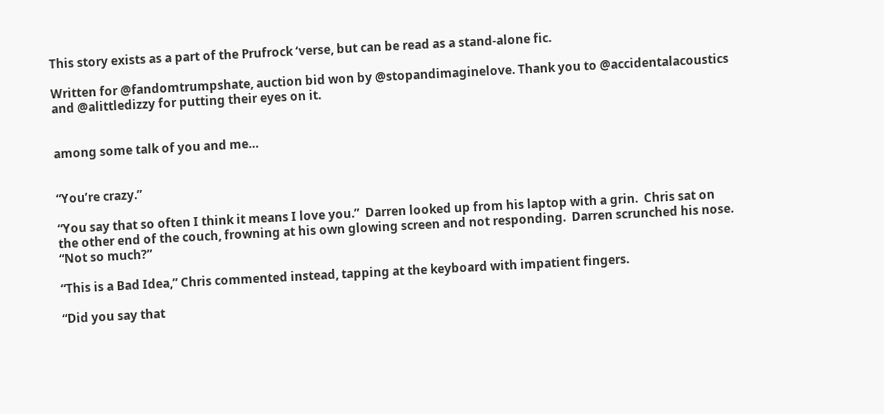This story exists as a part of the Prufrock ‘verse, but can be read as a stand-alone fic.

Written for @fandomtrumpshate, auction bid won by @stopandimaginelove. Thank you to @accidentalacoustics and @alittledizzy for putting their eyes on it.


among some talk of you and me…


“You’re crazy.”

“You say that so often I think it means I love you.”  Darren looked up from his laptop with a grin.  Chris sat on the other end of the couch, frowning at his own glowing screen and not responding.  Darren scrunched his nose. “Not so much?”

“This is a Bad Idea,” Chris commented instead, tapping at the keyboard with impatient fingers.

“Did you say that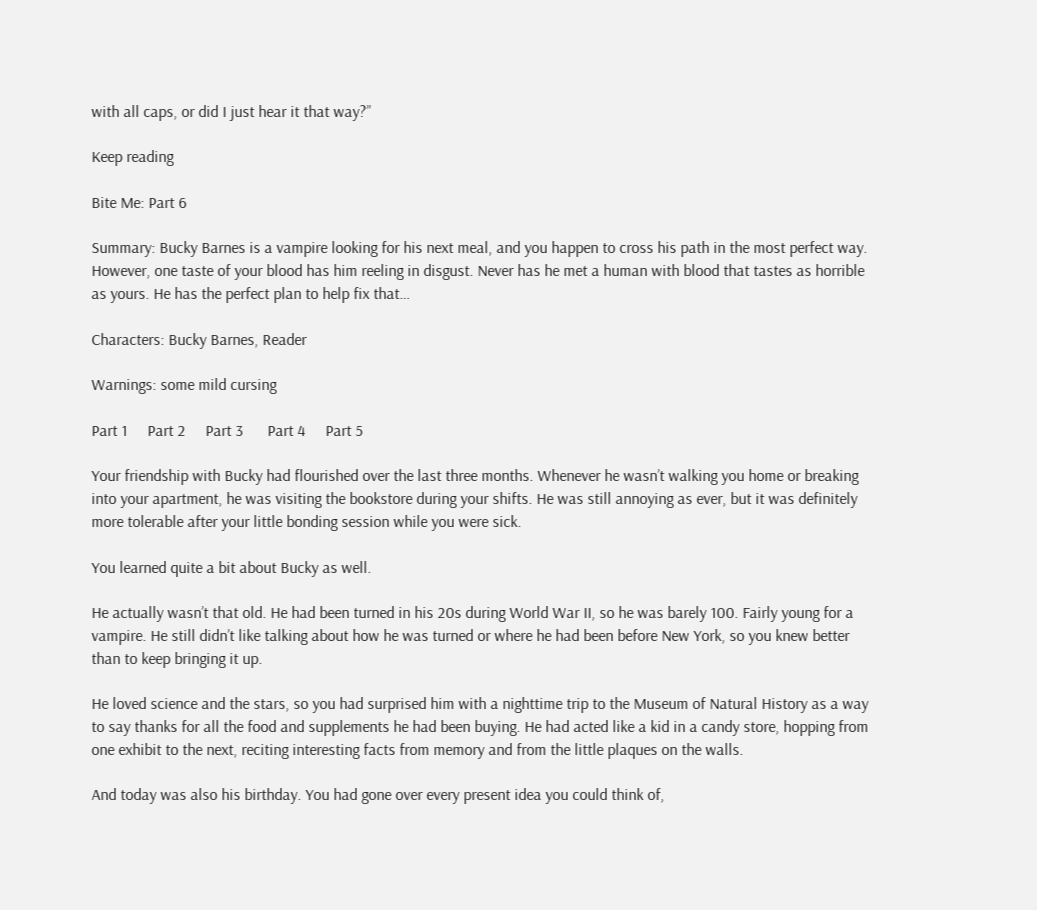with all caps, or did I just hear it that way?”

Keep reading

Bite Me: Part 6

Summary: Bucky Barnes is a vampire looking for his next meal, and you happen to cross his path in the most perfect way. However, one taste of your blood has him reeling in disgust. Never has he met a human with blood that tastes as horrible as yours. He has the perfect plan to help fix that…

Characters: Bucky Barnes, Reader

Warnings: some mild cursing

Part 1     Part 2     Part 3      Part 4     Part 5

Your friendship with Bucky had flourished over the last three months. Whenever he wasn’t walking you home or breaking into your apartment, he was visiting the bookstore during your shifts. He was still annoying as ever, but it was definitely more tolerable after your little bonding session while you were sick.

You learned quite a bit about Bucky as well.

He actually wasn’t that old. He had been turned in his 20s during World War II, so he was barely 100. Fairly young for a vampire. He still didn’t like talking about how he was turned or where he had been before New York, so you knew better than to keep bringing it up.

He loved science and the stars, so you had surprised him with a nighttime trip to the Museum of Natural History as a way to say thanks for all the food and supplements he had been buying. He had acted like a kid in a candy store, hopping from one exhibit to the next, reciting interesting facts from memory and from the little plaques on the walls.

And today was also his birthday. You had gone over every present idea you could think of,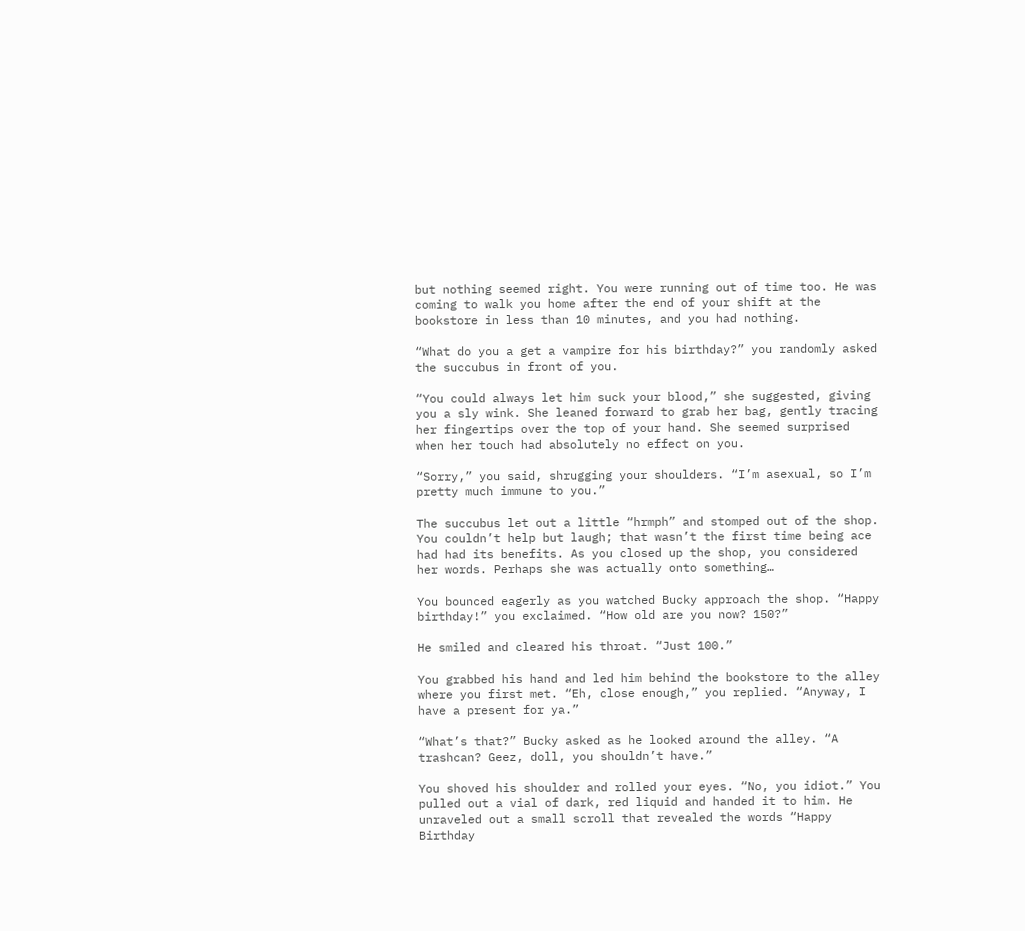but nothing seemed right. You were running out of time too. He was coming to walk you home after the end of your shift at the bookstore in less than 10 minutes, and you had nothing.

“What do you a get a vampire for his birthday?” you randomly asked the succubus in front of you.

“You could always let him suck your blood,” she suggested, giving you a sly wink. She leaned forward to grab her bag, gently tracing her fingertips over the top of your hand. She seemed surprised when her touch had absolutely no effect on you.

“Sorry,” you said, shrugging your shoulders. “I’m asexual, so I’m pretty much immune to you.”

The succubus let out a little “hrmph” and stomped out of the shop. You couldn’t help but laugh; that wasn’t the first time being ace had had its benefits. As you closed up the shop, you considered her words. Perhaps she was actually onto something…

You bounced eagerly as you watched Bucky approach the shop. “Happy birthday!” you exclaimed. “How old are you now? 150?”

He smiled and cleared his throat. “Just 100.”

You grabbed his hand and led him behind the bookstore to the alley where you first met. “Eh, close enough,” you replied. “Anyway, I have a present for ya.”

“What’s that?” Bucky asked as he looked around the alley. “A trashcan? Geez, doll, you shouldn’t have.”

You shoved his shoulder and rolled your eyes. “No, you idiot.” You pulled out a vial of dark, red liquid and handed it to him. He unraveled out a small scroll that revealed the words “Happy Birthday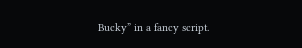Bucky” in a fancy script.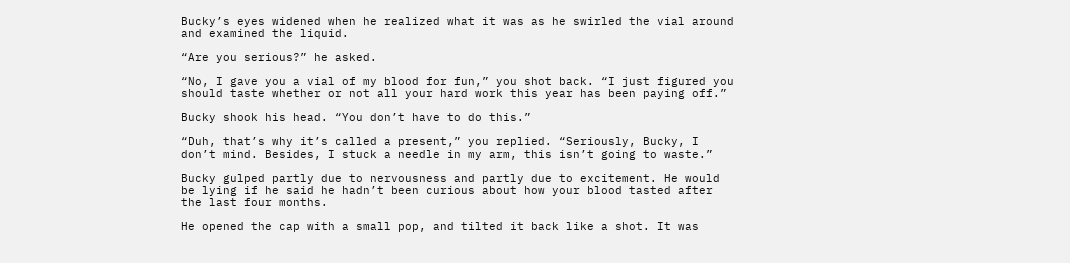Bucky’s eyes widened when he realized what it was as he swirled the vial around and examined the liquid.

“Are you serious?” he asked.

“No, I gave you a vial of my blood for fun,” you shot back. “I just figured you should taste whether or not all your hard work this year has been paying off.”

Bucky shook his head. “You don’t have to do this.”

“Duh, that’s why it’s called a present,” you replied. “Seriously, Bucky, I don’t mind. Besides, I stuck a needle in my arm, this isn’t going to waste.”

Bucky gulped partly due to nervousness and partly due to excitement. He would be lying if he said he hadn’t been curious about how your blood tasted after the last four months.

He opened the cap with a small pop, and tilted it back like a shot. It was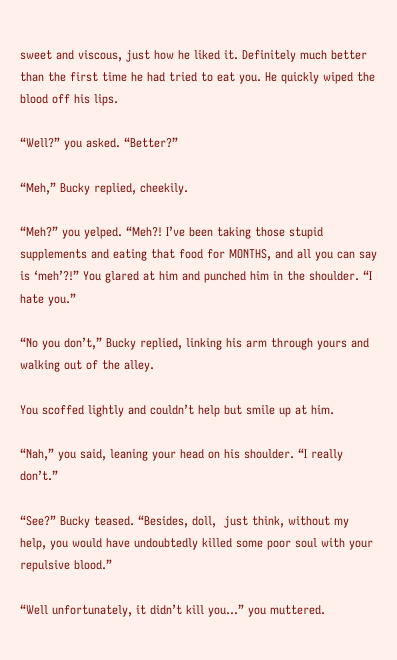sweet and viscous, just how he liked it. Definitely much better than the first time he had tried to eat you. He quickly wiped the blood off his lips.

“Well?” you asked. “Better?”

“Meh,” Bucky replied, cheekily.

“Meh?” you yelped. “Meh?! I’ve been taking those stupid supplements and eating that food for MONTHS, and all you can say is ‘meh’?!” You glared at him and punched him in the shoulder. “I hate you.”

“No you don’t,” Bucky replied, linking his arm through yours and walking out of the alley.

You scoffed lightly and couldn’t help but smile up at him.

“Nah,” you said, leaning your head on his shoulder. “I really don’t.”

“See?” Bucky teased. “Besides, doll,  just think, without my help, you would have undoubtedly killed some poor soul with your repulsive blood.”

“Well unfortunately, it didn’t kill you…” you muttered.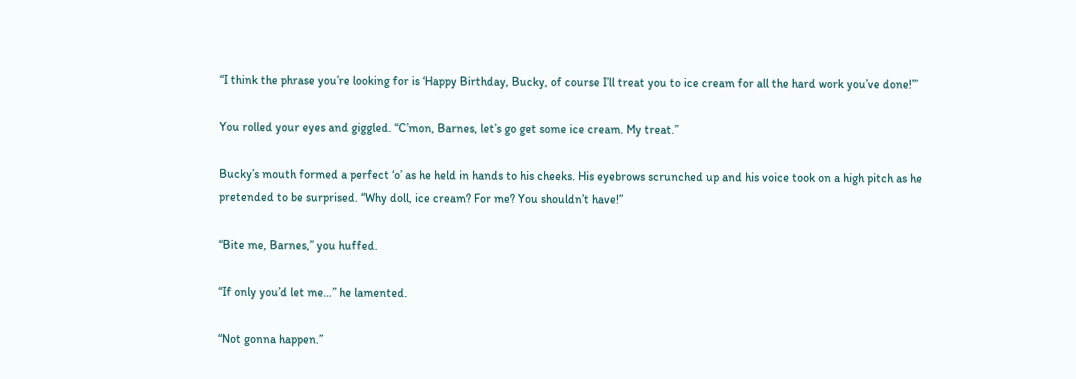“I think the phrase you’re looking for is ‘Happy Birthday, Bucky, of course I’ll treat you to ice cream for all the hard work you’ve done!’”

You rolled your eyes and giggled. “C’mon, Barnes, let’s go get some ice cream. My treat.”

Bucky’s mouth formed a perfect ‘o’ as he held in hands to his cheeks. His eyebrows scrunched up and his voice took on a high pitch as he pretended to be surprised. “Why doll, ice cream? For me? You shouldn’t have!”

“Bite me, Barnes,” you huffed.

“If only you’d let me…” he lamented.

“Not gonna happen.”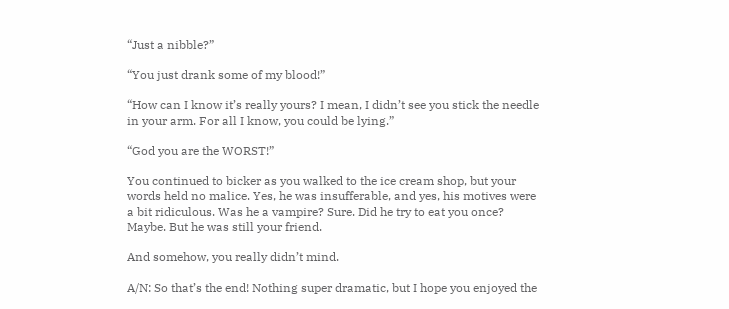“Just a nibble?”

“You just drank some of my blood!”

“How can I know it’s really yours? I mean, I didn’t see you stick the needle in your arm. For all I know, you could be lying.”

“God you are the WORST!”

You continued to bicker as you walked to the ice cream shop, but your words held no malice. Yes, he was insufferable, and yes, his motives were a bit ridiculous. Was he a vampire? Sure. Did he try to eat you once? Maybe. But he was still your friend.

And somehow, you really didn’t mind.

A/N: So that’s the end! Nothing super dramatic, but I hope you enjoyed the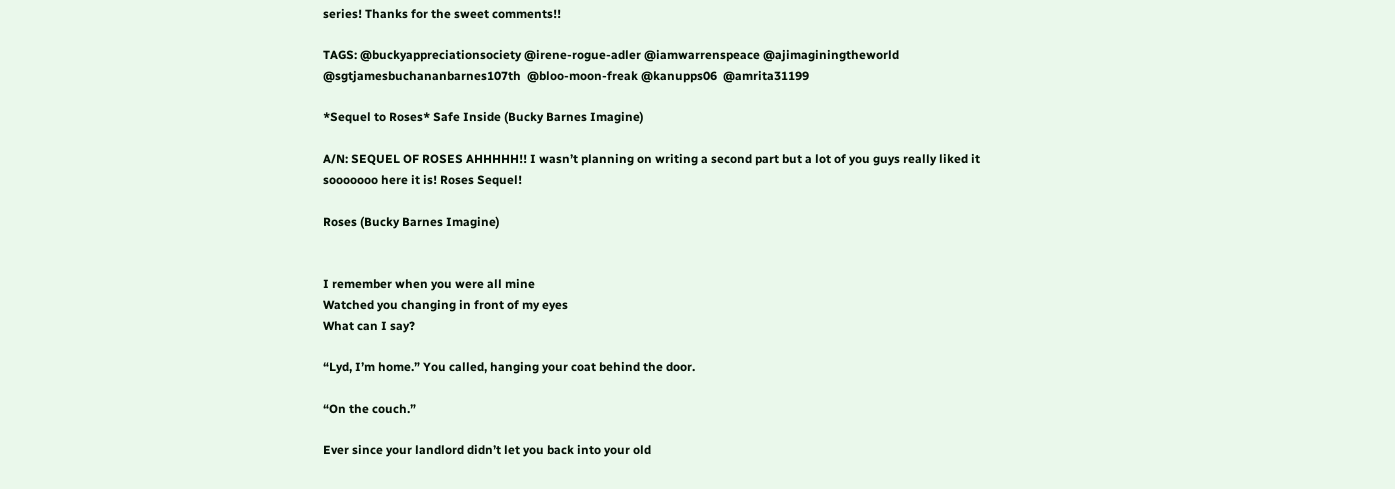series! Thanks for the sweet comments!!

TAGS: @buckyappreciationsociety @irene-rogue-adler @iamwarrenspeace @ajimaginingtheworld @sgtjamesbuchananbarnes107th  @bloo-moon-freak @kanupps06  @amrita31199

*Sequel to Roses* Safe Inside (Bucky Barnes Imagine)

A/N: SEQUEL OF ROSES AHHHHH!! I wasn’t planning on writing a second part but a lot of you guys really liked it sooooooo here it is! Roses Sequel!

Roses (Bucky Barnes Imagine)


I remember when you were all mine
Watched you changing in front of my eyes
What can I say?

“Lyd, I’m home.” You called, hanging your coat behind the door.

“On the couch.”

Ever since your landlord didn’t let you back into your old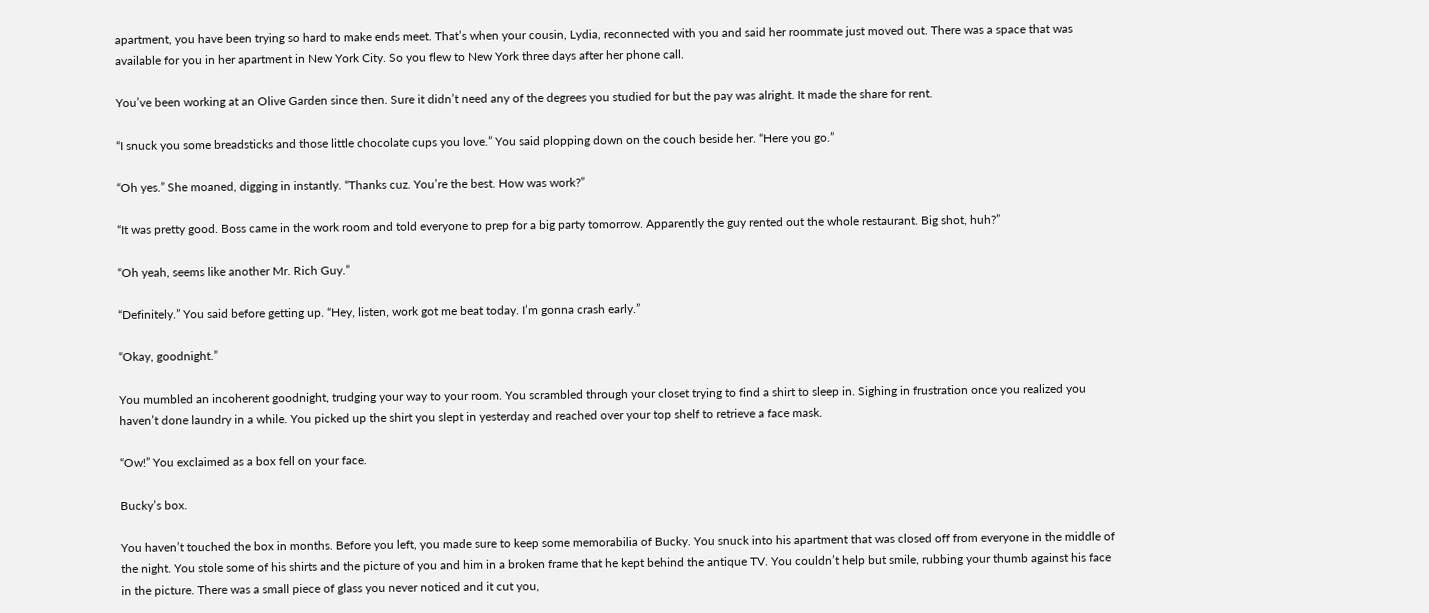apartment, you have been trying so hard to make ends meet. That’s when your cousin, Lydia, reconnected with you and said her roommate just moved out. There was a space that was available for you in her apartment in New York City. So you flew to New York three days after her phone call.

You’ve been working at an Olive Garden since then. Sure it didn’t need any of the degrees you studied for but the pay was alright. It made the share for rent.

“I snuck you some breadsticks and those little chocolate cups you love.” You said plopping down on the couch beside her. “Here you go.”

“Oh yes.” She moaned, digging in instantly. “Thanks cuz. You’re the best. How was work?”

“It was pretty good. Boss came in the work room and told everyone to prep for a big party tomorrow. Apparently the guy rented out the whole restaurant. Big shot, huh?”

“Oh yeah, seems like another Mr. Rich Guy.”

“Definitely.” You said before getting up. “Hey, listen, work got me beat today. I’m gonna crash early.”

“Okay, goodnight.”

You mumbled an incoherent goodnight, trudging your way to your room. You scrambled through your closet trying to find a shirt to sleep in. Sighing in frustration once you realized you haven’t done laundry in a while. You picked up the shirt you slept in yesterday and reached over your top shelf to retrieve a face mask.

“Ow!” You exclaimed as a box fell on your face.

Bucky’s box.

You haven’t touched the box in months. Before you left, you made sure to keep some memorabilia of Bucky. You snuck into his apartment that was closed off from everyone in the middle of the night. You stole some of his shirts and the picture of you and him in a broken frame that he kept behind the antique TV. You couldn’t help but smile, rubbing your thumb against his face in the picture. There was a small piece of glass you never noticed and it cut you,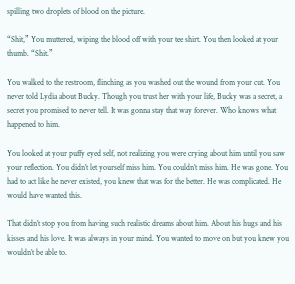spilling two droplets of blood on the picture.

“Shit,” You muttered, wiping the blood off with your tee shirt. You then looked at your thumb. “Shit.”

You walked to the restroom, flinching as you washed out the wound from your cut. You never told Lydia about Bucky. Though you trust her with your life, Bucky was a secret, a secret you promised to never tell. It was gonna stay that way forever. Who knows what happened to him.

You looked at your puffy eyed self, not realizing you were crying about him until you saw your reflection. You didn’t let yourself miss him. You couldn’t miss him. He was gone. You had to act like he never existed, you knew that was for the better. He was complicated. He would have wanted this.

That didn’t stop you from having such realistic dreams about him. About his hugs and his kisses and his love. It was always in your mind. You wanted to move on but you knew you wouldn’t be able to.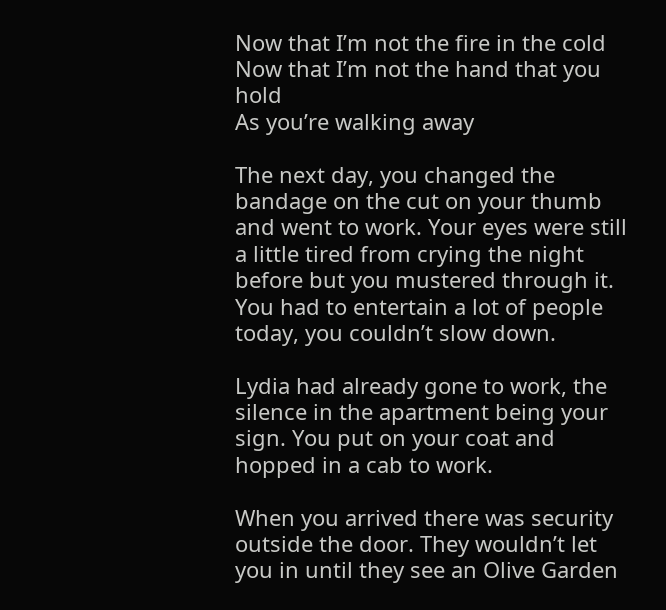Now that I’m not the fire in the cold
Now that I’m not the hand that you hold
As you’re walking away

The next day, you changed the bandage on the cut on your thumb and went to work. Your eyes were still a little tired from crying the night before but you mustered through it. You had to entertain a lot of people today, you couldn’t slow down.

Lydia had already gone to work, the silence in the apartment being your sign. You put on your coat and hopped in a cab to work.

When you arrived there was security outside the door. They wouldn’t let you in until they see an Olive Garden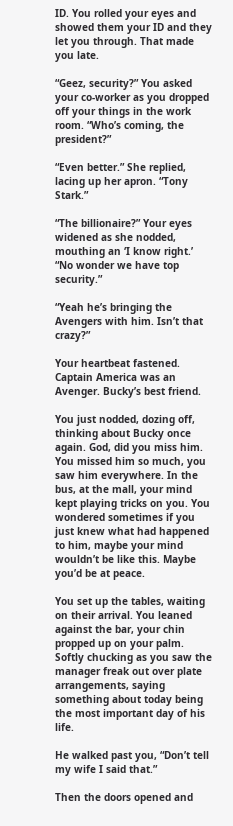ID. You rolled your eyes and showed them your ID and they let you through. That made you late.

“Geez, security?” You asked your co-worker as you dropped off your things in the work room. “Who’s coming, the president?”

“Even better.” She replied, lacing up her apron. “Tony Stark.”

“The billionaire?” Your eyes widened as she nodded, mouthing an ‘I know right.’  “No wonder we have top security.”

“Yeah he’s bringing the Avengers with him. Isn’t that crazy?”

Your heartbeat fastened. Captain America was an Avenger. Bucky’s best friend.

You just nodded, dozing off, thinking about Bucky once again. God, did you miss him. You missed him so much, you saw him everywhere. In the bus, at the mall, your mind kept playing tricks on you. You wondered sometimes if you just knew what had happened to him, maybe your mind wouldn’t be like this. Maybe you’d be at peace.

You set up the tables, waiting on their arrival. You leaned against the bar, your chin propped up on your palm. Softly chucking as you saw the manager freak out over plate arrangements, saying something about today being the most important day of his life.

He walked past you, “Don’t tell my wife I said that.”

Then the doors opened and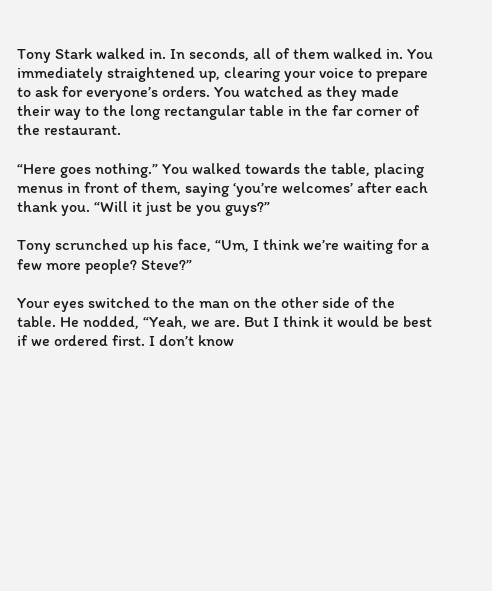Tony Stark walked in. In seconds, all of them walked in. You immediately straightened up, clearing your voice to prepare to ask for everyone’s orders. You watched as they made their way to the long rectangular table in the far corner of the restaurant.

“Here goes nothing.” You walked towards the table, placing menus in front of them, saying ‘you’re welcomes’ after each thank you. “Will it just be you guys?”

Tony scrunched up his face, “Um, I think we’re waiting for a few more people? Steve?”

Your eyes switched to the man on the other side of the table. He nodded, “Yeah, we are. But I think it would be best if we ordered first. I don’t know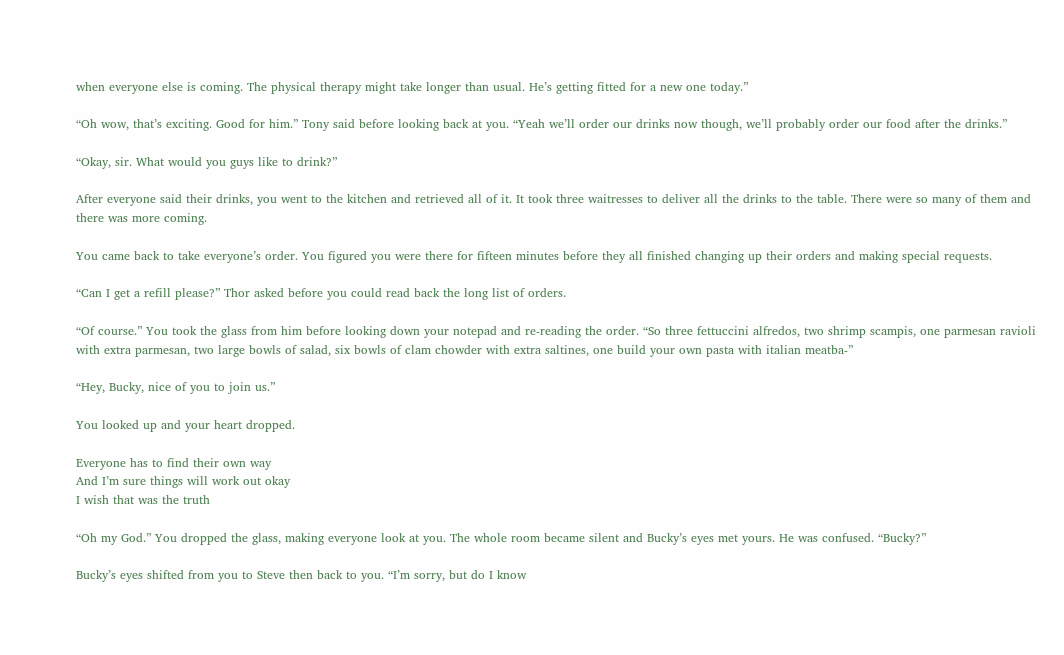when everyone else is coming. The physical therapy might take longer than usual. He’s getting fitted for a new one today.”

“Oh wow, that’s exciting. Good for him.” Tony said before looking back at you. “Yeah we’ll order our drinks now though, we’ll probably order our food after the drinks.”

“Okay, sir. What would you guys like to drink?”

After everyone said their drinks, you went to the kitchen and retrieved all of it. It took three waitresses to deliver all the drinks to the table. There were so many of them and there was more coming.

You came back to take everyone’s order. You figured you were there for fifteen minutes before they all finished changing up their orders and making special requests.

“Can I get a refill please?” Thor asked before you could read back the long list of orders.

“Of course.” You took the glass from him before looking down your notepad and re-reading the order. “So three fettuccini alfredos, two shrimp scampis, one parmesan ravioli with extra parmesan, two large bowls of salad, six bowls of clam chowder with extra saltines, one build your own pasta with italian meatba-”

“Hey, Bucky, nice of you to join us.”

You looked up and your heart dropped.

Everyone has to find their own way
And I’m sure things will work out okay
I wish that was the truth

“Oh my God.” You dropped the glass, making everyone look at you. The whole room became silent and Bucky’s eyes met yours. He was confused. “Bucky?”

Bucky’s eyes shifted from you to Steve then back to you. “I’m sorry, but do I know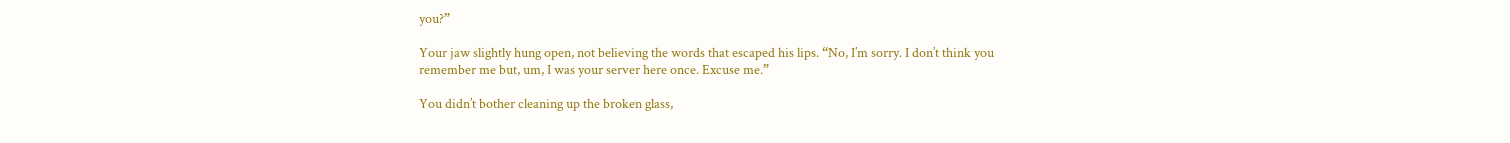you?”

Your jaw slightly hung open, not believing the words that escaped his lips. “No, I’m sorry. I don’t think you remember me but, um, I was your server here once. Excuse me.”

You didn’t bother cleaning up the broken glass,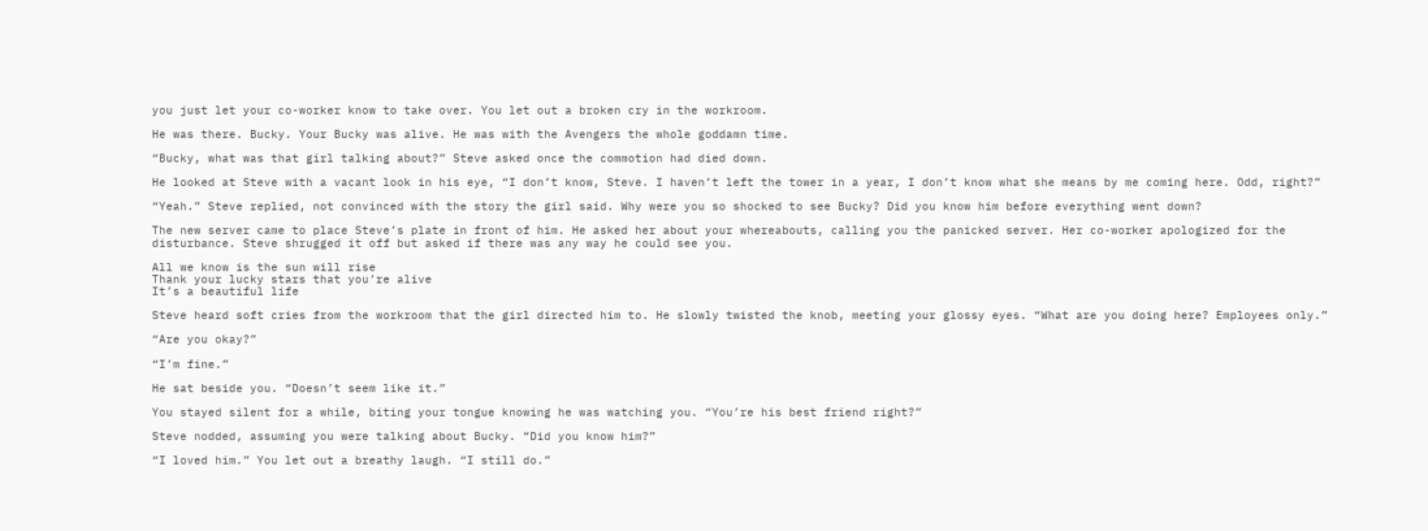you just let your co-worker know to take over. You let out a broken cry in the workroom.

He was there. Bucky. Your Bucky was alive. He was with the Avengers the whole goddamn time.

“Bucky, what was that girl talking about?” Steve asked once the commotion had died down.

He looked at Steve with a vacant look in his eye, “I don’t know, Steve. I haven’t left the tower in a year, I don’t know what she means by me coming here. Odd, right?”

“Yeah.” Steve replied, not convinced with the story the girl said. Why were you so shocked to see Bucky? Did you know him before everything went down?

The new server came to place Steve’s plate in front of him. He asked her about your whereabouts, calling you the panicked server. Her co-worker apologized for the disturbance. Steve shrugged it off but asked if there was any way he could see you.

All we know is the sun will rise
Thank your lucky stars that you’re alive
It’s a beautiful life

Steve heard soft cries from the workroom that the girl directed him to. He slowly twisted the knob, meeting your glossy eyes. “What are you doing here? Employees only.”

“Are you okay?”

“I’m fine.”

He sat beside you. “Doesn’t seem like it.”

You stayed silent for a while, biting your tongue knowing he was watching you. “You’re his best friend right?”

Steve nodded, assuming you were talking about Bucky. “Did you know him?”

“I loved him.” You let out a breathy laugh. “I still do.”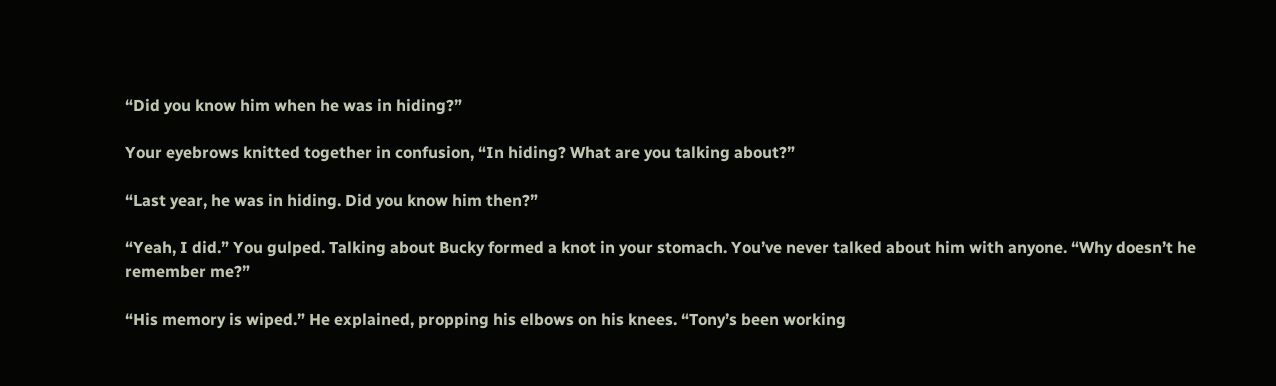“Did you know him when he was in hiding?”

Your eyebrows knitted together in confusion, “In hiding? What are you talking about?”

“Last year, he was in hiding. Did you know him then?”

“Yeah, I did.” You gulped. Talking about Bucky formed a knot in your stomach. You’ve never talked about him with anyone. “Why doesn’t he remember me?”

“His memory is wiped.” He explained, propping his elbows on his knees. “Tony’s been working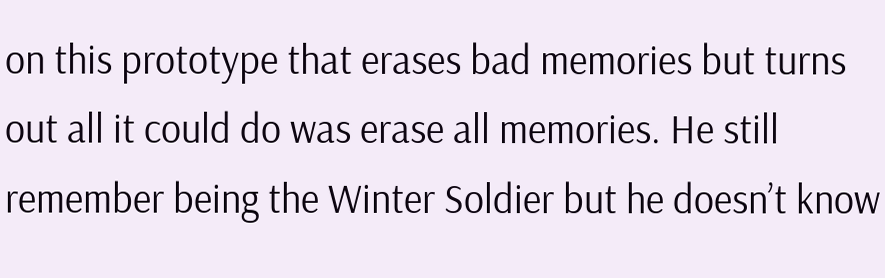on this prototype that erases bad memories but turns out all it could do was erase all memories. He still remember being the Winter Soldier but he doesn’t know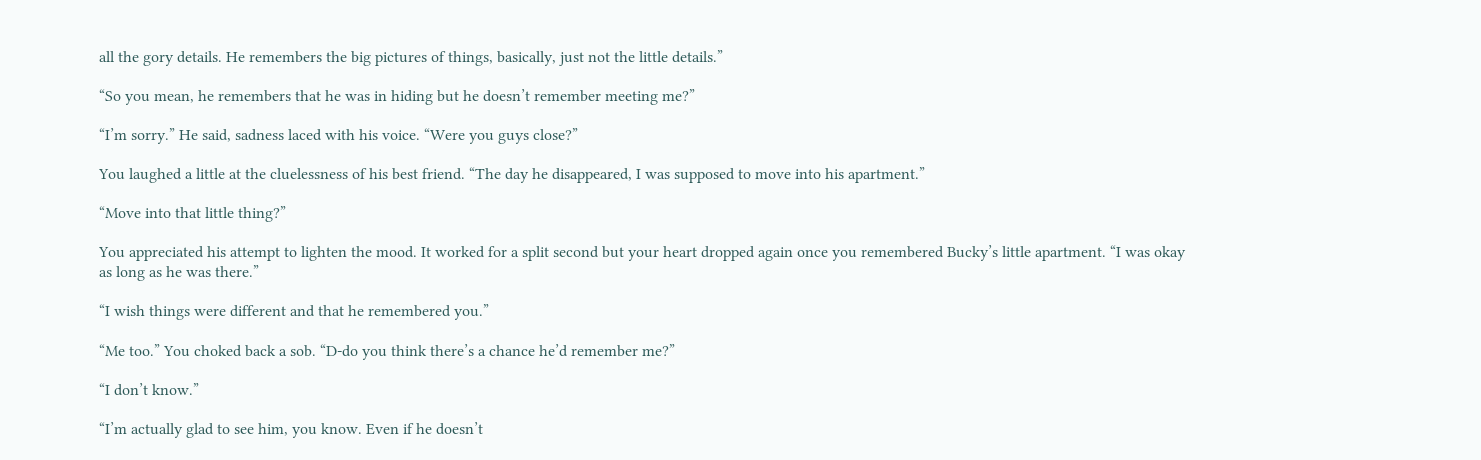all the gory details. He remembers the big pictures of things, basically, just not the little details.”

“So you mean, he remembers that he was in hiding but he doesn’t remember meeting me?”

“I’m sorry.” He said, sadness laced with his voice. “Were you guys close?”

You laughed a little at the cluelessness of his best friend. “The day he disappeared, I was supposed to move into his apartment.”

“Move into that little thing?”

You appreciated his attempt to lighten the mood. It worked for a split second but your heart dropped again once you remembered Bucky’s little apartment. “I was okay as long as he was there.”

“I wish things were different and that he remembered you.”

“Me too.” You choked back a sob. “D-do you think there’s a chance he’d remember me?”

“I don’t know.”

“I’m actually glad to see him, you know. Even if he doesn’t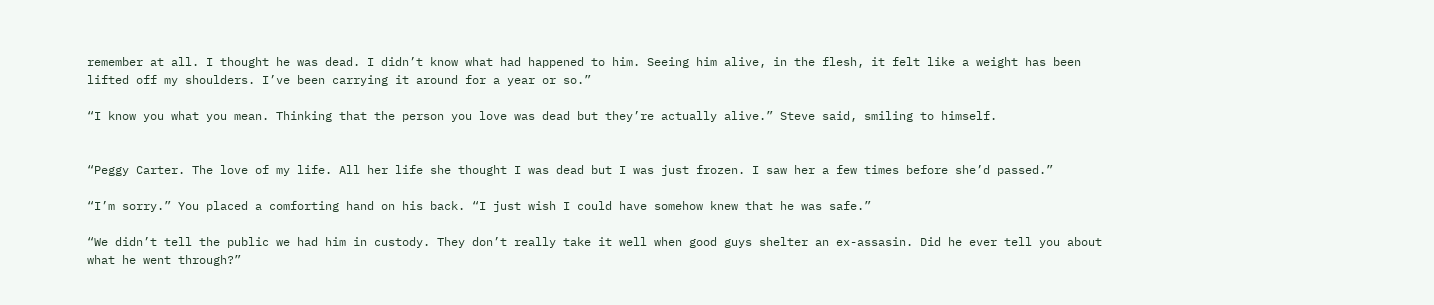remember at all. I thought he was dead. I didn’t know what had happened to him. Seeing him alive, in the flesh, it felt like a weight has been lifted off my shoulders. I’ve been carrying it around for a year or so.”

“I know you what you mean. Thinking that the person you love was dead but they’re actually alive.” Steve said, smiling to himself.


“Peggy Carter. The love of my life. All her life she thought I was dead but I was just frozen. I saw her a few times before she’d passed.”

“I’m sorry.” You placed a comforting hand on his back. “I just wish I could have somehow knew that he was safe.”

“We didn’t tell the public we had him in custody. They don’t really take it well when good guys shelter an ex-assasin. Did he ever tell you about what he went through?”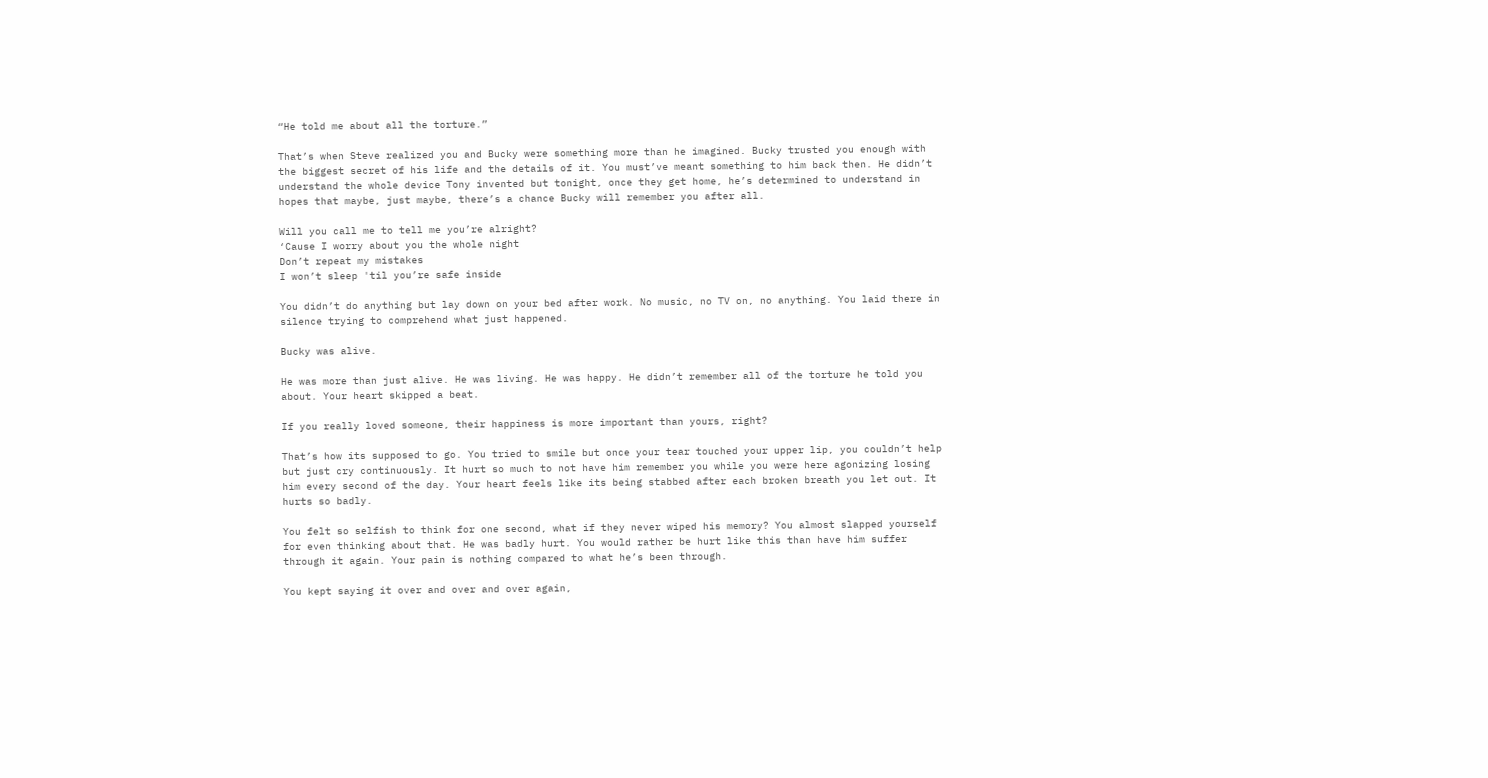“He told me about all the torture.”

That’s when Steve realized you and Bucky were something more than he imagined. Bucky trusted you enough with the biggest secret of his life and the details of it. You must’ve meant something to him back then. He didn’t understand the whole device Tony invented but tonight, once they get home, he’s determined to understand in hopes that maybe, just maybe, there’s a chance Bucky will remember you after all.

Will you call me to tell me you’re alright?
‘Cause I worry about you the whole night
Don’t repeat my mistakes
I won’t sleep 'til you’re safe inside

You didn’t do anything but lay down on your bed after work. No music, no TV on, no anything. You laid there in silence trying to comprehend what just happened.

Bucky was alive.

He was more than just alive. He was living. He was happy. He didn’t remember all of the torture he told you about. Your heart skipped a beat.

If you really loved someone, their happiness is more important than yours, right?

That’s how its supposed to go. You tried to smile but once your tear touched your upper lip, you couldn’t help but just cry continuously. It hurt so much to not have him remember you while you were here agonizing losing him every second of the day. Your heart feels like its being stabbed after each broken breath you let out. It hurts so badly.

You felt so selfish to think for one second, what if they never wiped his memory? You almost slapped yourself for even thinking about that. He was badly hurt. You would rather be hurt like this than have him suffer through it again. Your pain is nothing compared to what he’s been through.

You kept saying it over and over and over again,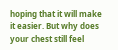hoping that it will make it easier. But why does your chest still feel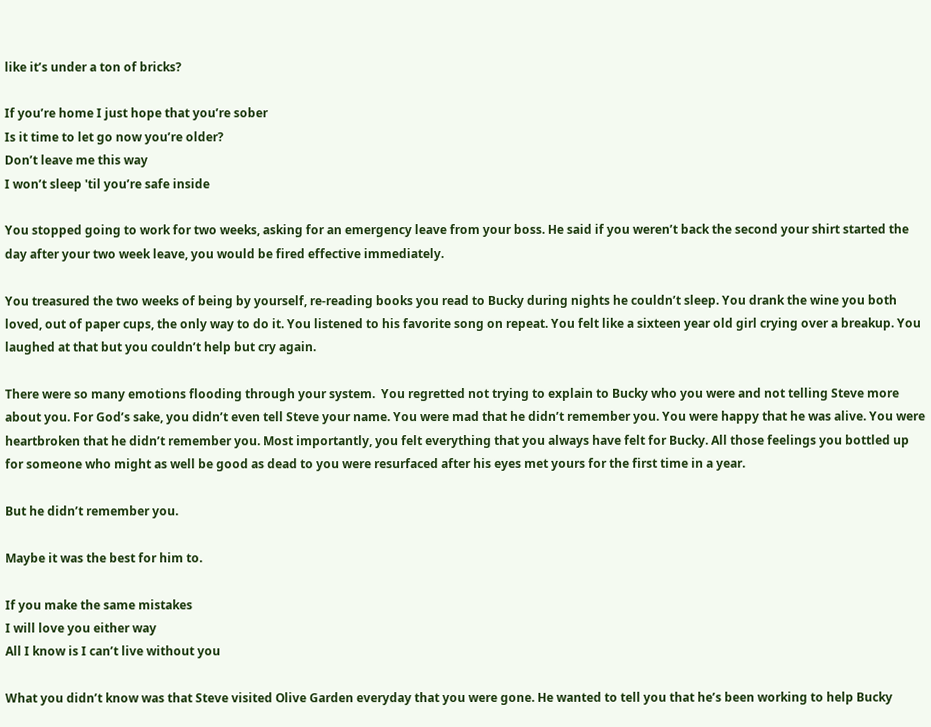like it’s under a ton of bricks?

If you’re home I just hope that you’re sober
Is it time to let go now you’re older?
Don’t leave me this way
I won’t sleep 'til you’re safe inside

You stopped going to work for two weeks, asking for an emergency leave from your boss. He said if you weren’t back the second your shirt started the day after your two week leave, you would be fired effective immediately.

You treasured the two weeks of being by yourself, re-reading books you read to Bucky during nights he couldn’t sleep. You drank the wine you both loved, out of paper cups, the only way to do it. You listened to his favorite song on repeat. You felt like a sixteen year old girl crying over a breakup. You laughed at that but you couldn’t help but cry again.

There were so many emotions flooding through your system.  You regretted not trying to explain to Bucky who you were and not telling Steve more about you. For God’s sake, you didn’t even tell Steve your name. You were mad that he didn’t remember you. You were happy that he was alive. You were heartbroken that he didn’t remember you. Most importantly, you felt everything that you always have felt for Bucky. All those feelings you bottled up for someone who might as well be good as dead to you were resurfaced after his eyes met yours for the first time in a year.

But he didn’t remember you.

Maybe it was the best for him to.

If you make the same mistakes
I will love you either way
All I know is I can’t live without you

What you didn’t know was that Steve visited Olive Garden everyday that you were gone. He wanted to tell you that he’s been working to help Bucky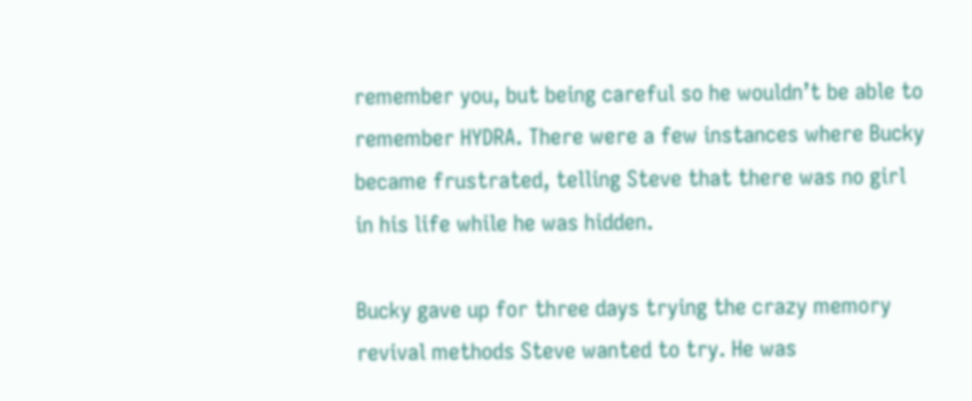remember you, but being careful so he wouldn’t be able to remember HYDRA. There were a few instances where Bucky became frustrated, telling Steve that there was no girl in his life while he was hidden.

Bucky gave up for three days trying the crazy memory revival methods Steve wanted to try. He was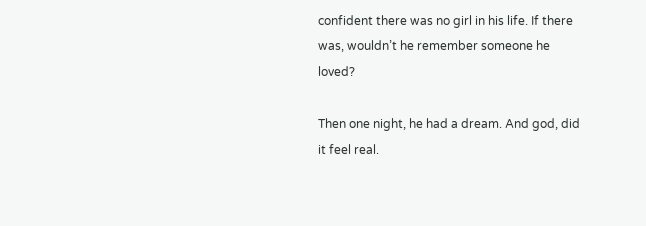confident there was no girl in his life. If there was, wouldn’t he remember someone he loved?

Then one night, he had a dream. And god, did it feel real.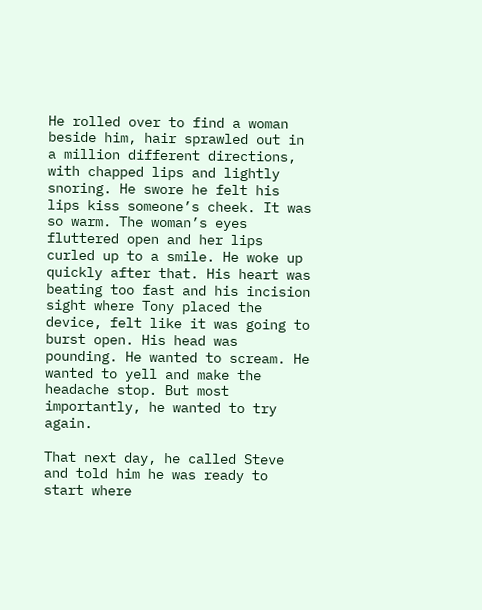He rolled over to find a woman beside him, hair sprawled out in a million different directions, with chapped lips and lightly snoring. He swore he felt his lips kiss someone’s cheek. It was so warm. The woman’s eyes fluttered open and her lips curled up to a smile. He woke up quickly after that. His heart was beating too fast and his incision sight where Tony placed the device, felt like it was going to burst open. His head was pounding. He wanted to scream. He wanted to yell and make the headache stop. But most importantly, he wanted to try again.

That next day, he called Steve and told him he was ready to start where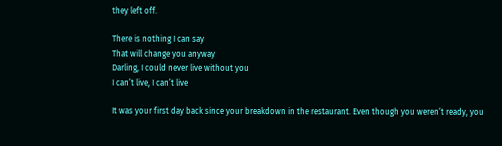they left off.

There is nothing I can say
That will change you anyway
Darling, I could never live without you
I can’t live, I can’t live

It was your first day back since your breakdown in the restaurant. Even though you weren’t ready, you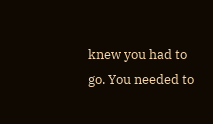knew you had to go. You needed to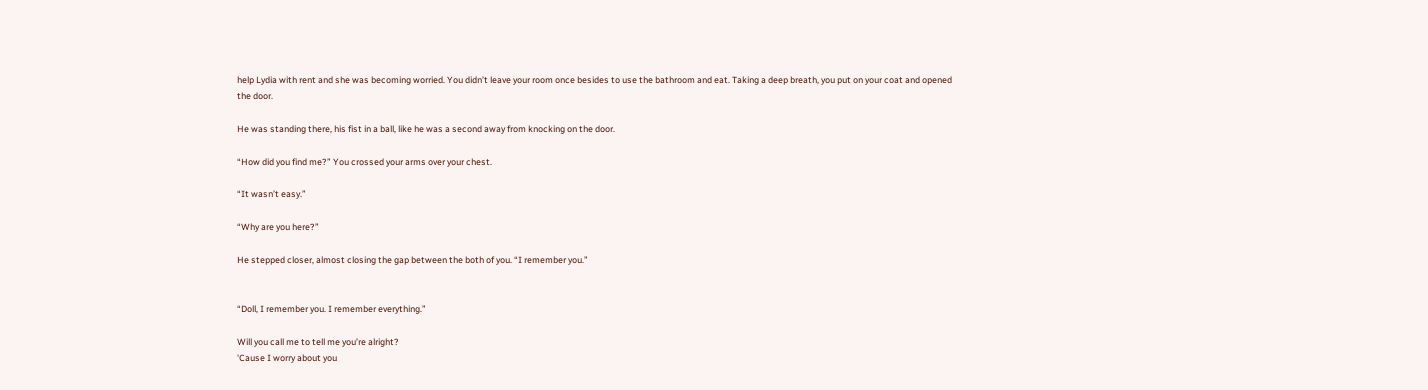help Lydia with rent and she was becoming worried. You didn’t leave your room once besides to use the bathroom and eat. Taking a deep breath, you put on your coat and opened the door.

He was standing there, his fist in a ball, like he was a second away from knocking on the door.

“How did you find me?” You crossed your arms over your chest.

“It wasn’t easy.”

“Why are you here?”

He stepped closer, almost closing the gap between the both of you. “I remember you.”


“Doll, I remember you. I remember everything.”

Will you call me to tell me you’re alright?
'Cause I worry about you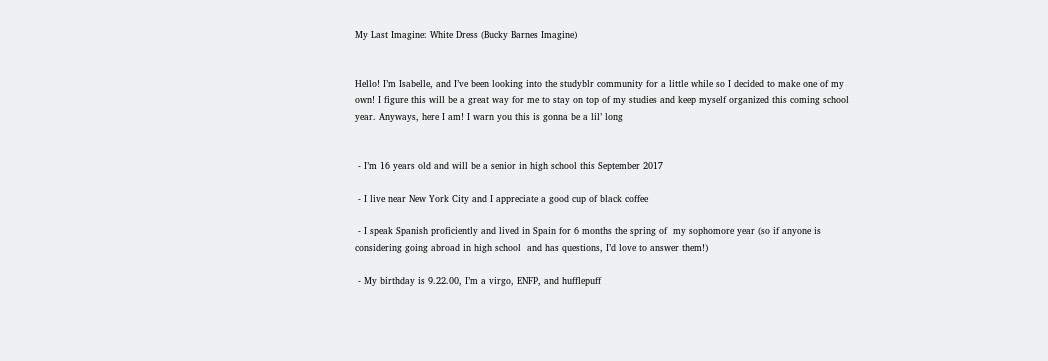My Last Imagine: White Dress (Bucky Barnes Imagine)


Hello! I’m Isabelle, and I’ve been looking into the studyblr community for a little while so I decided to make one of my own! I figure this will be a great way for me to stay on top of my studies and keep myself organized this coming school year. Anyways, here I am! I warn you this is gonna be a lil’ long


 - I’m 16 years old and will be a senior in high school this September 2017

 - I live near New York City and I appreciate a good cup of black coffee

 - I speak Spanish proficiently and lived in Spain for 6 months the spring of  my sophomore year (so if anyone is considering going abroad in high school  and has questions, I’d love to answer them!)

 - My birthday is 9.22.00, I’m a virgo, ENFP, and hufflepuff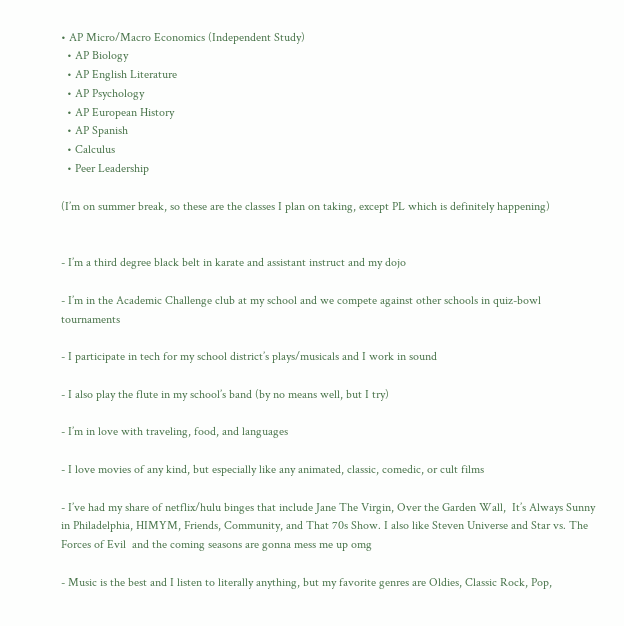• AP Micro/Macro Economics (Independent Study)
  • AP Biology
  • AP English Literature
  • AP Psychology
  • AP European History
  • AP Spanish
  • Calculus
  • Peer Leadership

(I’m on summer break, so these are the classes I plan on taking, except PL which is definitely happening)


- I’m a third degree black belt in karate and assistant instruct and my dojo

- I’m in the Academic Challenge club at my school and we compete against other schools in quiz-bowl tournaments

- I participate in tech for my school district’s plays/musicals and I work in sound

- I also play the flute in my school’s band (by no means well, but I try)

- I’m in love with traveling, food, and languages

- I love movies of any kind, but especially like any animated, classic, comedic, or cult films

- I’ve had my share of netflix/hulu binges that include Jane The Virgin, Over the Garden Wall,  It’s Always Sunny in Philadelphia, HIMYM, Friends, Community, and That 70s Show. I also like Steven Universe and Star vs. The Forces of Evil  and the coming seasons are gonna mess me up omg

- Music is the best and I listen to literally anything, but my favorite genres are Oldies, Classic Rock, Pop,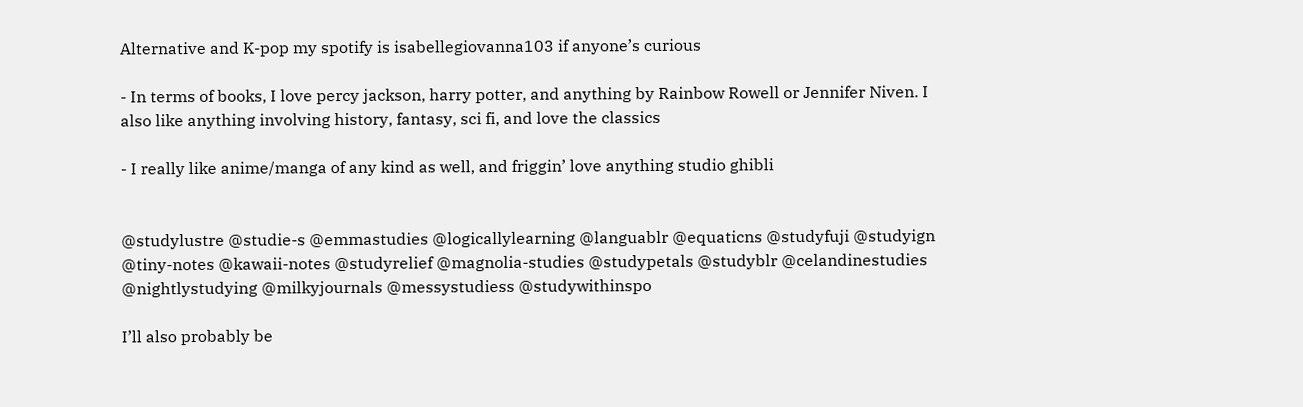Alternative and K-pop my spotify is isabellegiovanna103 if anyone’s curious

- In terms of books, I love percy jackson, harry potter, and anything by Rainbow Rowell or Jennifer Niven. I also like anything involving history, fantasy, sci fi, and love the classics

- I really like anime/manga of any kind as well, and friggin’ love anything studio ghibli


@studylustre @studie-s @emmastudies @logicallylearning @languablr @equaticns @studyfuji @studyign @tiny-notes @kawaii-notes @studyrelief @magnolia-studies @studypetals @studyblr @celandinestudies @nightlystudying @milkyjournals @messystudiess @studywithinspo

I’ll also probably be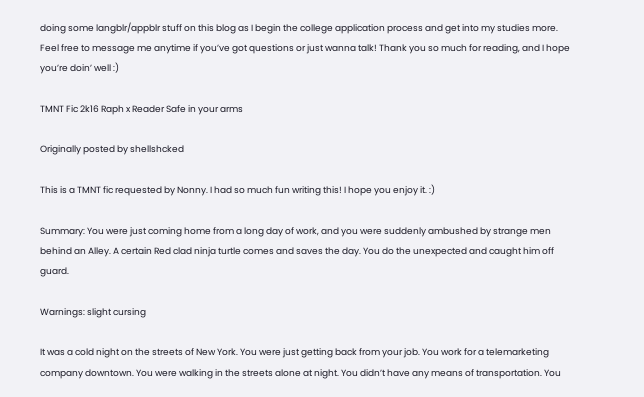doing some langblr/appblr stuff on this blog as I begin the college application process and get into my studies more. Feel free to message me anytime if you’ve got questions or just wanna talk! Thank you so much for reading, and I hope you’re doin’ well :)

TMNT Fic 2k16 Raph x Reader Safe in your arms

Originally posted by shellshcked

This is a TMNT fic requested by Nonny. I had so much fun writing this! I hope you enjoy it. :)

Summary: You were just coming home from a long day of work, and you were suddenly ambushed by strange men behind an Alley. A certain Red clad ninja turtle comes and saves the day. You do the unexpected and caught him off guard.

Warnings: slight cursing

It was a cold night on the streets of New York. You were just getting back from your job. You work for a telemarketing company downtown. You were walking in the streets alone at night. You didn’t have any means of transportation. You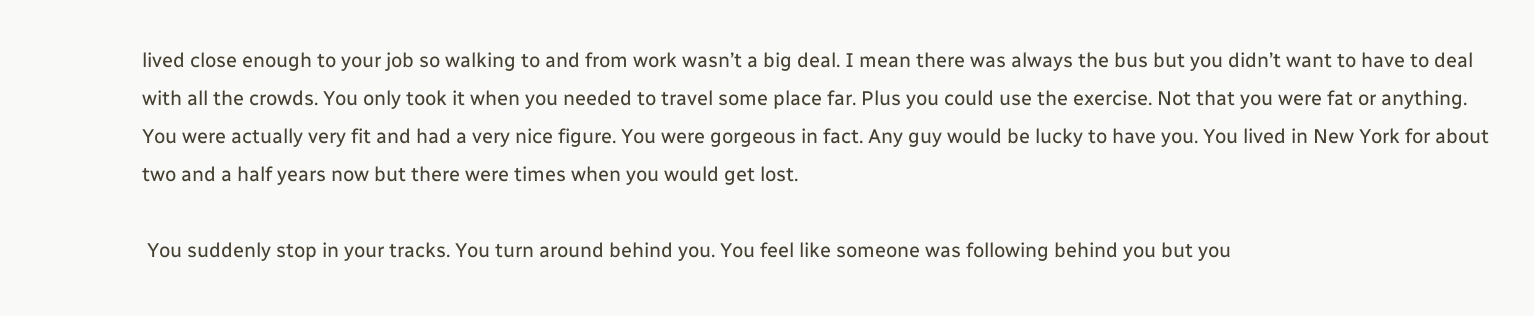lived close enough to your job so walking to and from work wasn’t a big deal. I mean there was always the bus but you didn’t want to have to deal with all the crowds. You only took it when you needed to travel some place far. Plus you could use the exercise. Not that you were fat or anything. You were actually very fit and had a very nice figure. You were gorgeous in fact. Any guy would be lucky to have you. You lived in New York for about two and a half years now but there were times when you would get lost.

 You suddenly stop in your tracks. You turn around behind you. You feel like someone was following behind you but you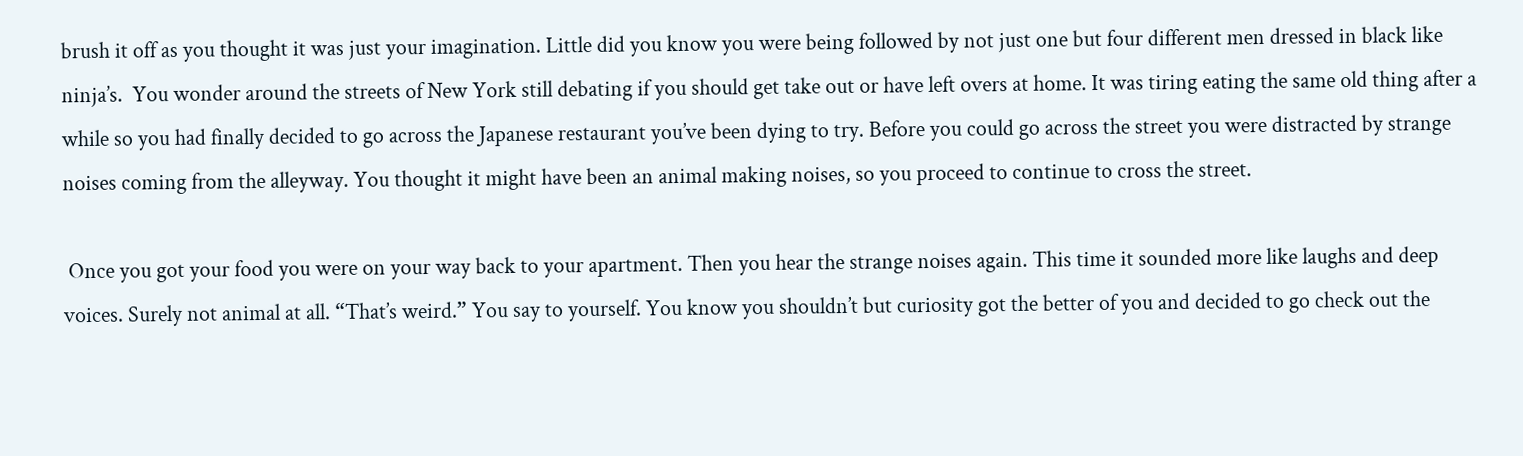brush it off as you thought it was just your imagination. Little did you know you were being followed by not just one but four different men dressed in black like ninja’s.  You wonder around the streets of New York still debating if you should get take out or have left overs at home. It was tiring eating the same old thing after a while so you had finally decided to go across the Japanese restaurant you’ve been dying to try. Before you could go across the street you were distracted by strange noises coming from the alleyway. You thought it might have been an animal making noises, so you proceed to continue to cross the street.

 Once you got your food you were on your way back to your apartment. Then you hear the strange noises again. This time it sounded more like laughs and deep voices. Surely not animal at all. “That’s weird.” You say to yourself. You know you shouldn’t but curiosity got the better of you and decided to go check out the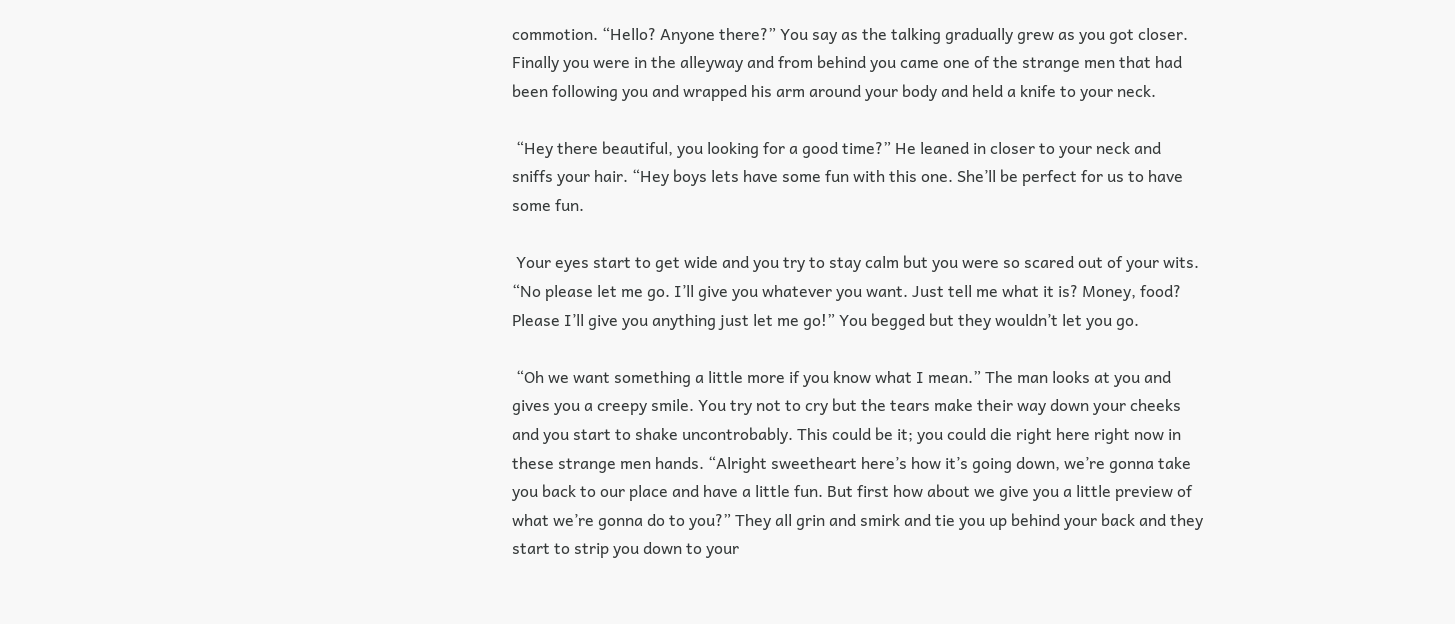commotion. “Hello? Anyone there?” You say as the talking gradually grew as you got closer. Finally you were in the alleyway and from behind you came one of the strange men that had been following you and wrapped his arm around your body and held a knife to your neck.

 “Hey there beautiful, you looking for a good time?” He leaned in closer to your neck and sniffs your hair. “Hey boys lets have some fun with this one. She’ll be perfect for us to have some fun.

 Your eyes start to get wide and you try to stay calm but you were so scared out of your wits. “No please let me go. I’ll give you whatever you want. Just tell me what it is? Money, food? Please I’ll give you anything just let me go!” You begged but they wouldn’t let you go.

 “Oh we want something a little more if you know what I mean.” The man looks at you and gives you a creepy smile. You try not to cry but the tears make their way down your cheeks and you start to shake uncontrobably. This could be it; you could die right here right now in these strange men hands. “Alright sweetheart here’s how it’s going down, we’re gonna take you back to our place and have a little fun. But first how about we give you a little preview of what we’re gonna do to you?” They all grin and smirk and tie you up behind your back and they start to strip you down to your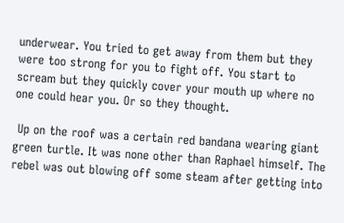underwear. You tried to get away from them but they were too strong for you to fight off. You start to scream but they quickly cover your mouth up where no one could hear you. Or so they thought.

 Up on the roof was a certain red bandana wearing giant green turtle. It was none other than Raphael himself. The rebel was out blowing off some steam after getting into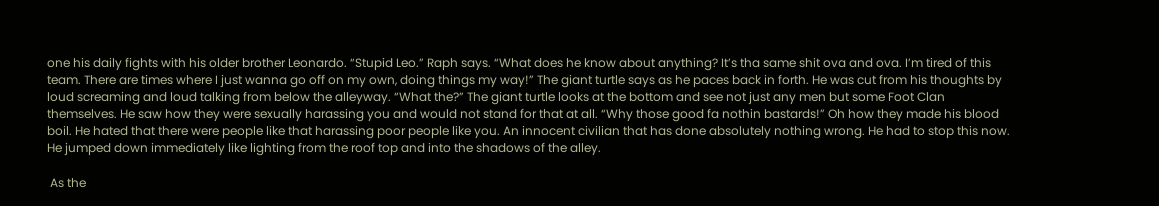one his daily fights with his older brother Leonardo. “Stupid Leo.” Raph says. “What does he know about anything? It’s tha same shit ova and ova. I’m tired of this team. There are times where I just wanna go off on my own, doing things my way!” The giant turtle says as he paces back in forth. He was cut from his thoughts by loud screaming and loud talking from below the alleyway. “What the?” The giant turtle looks at the bottom and see not just any men but some Foot Clan themselves. He saw how they were sexually harassing you and would not stand for that at all. “Why those good fa nothin bastards!” Oh how they made his blood boil. He hated that there were people like that harassing poor people like you. An innocent civilian that has done absolutely nothing wrong. He had to stop this now. He jumped down immediately like lighting from the roof top and into the shadows of the alley.

 As the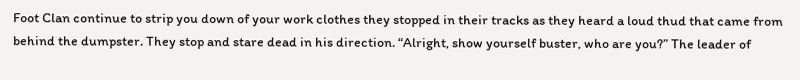Foot Clan continue to strip you down of your work clothes they stopped in their tracks as they heard a loud thud that came from behind the dumpster. They stop and stare dead in his direction. “Alright, show yourself buster, who are you?” The leader of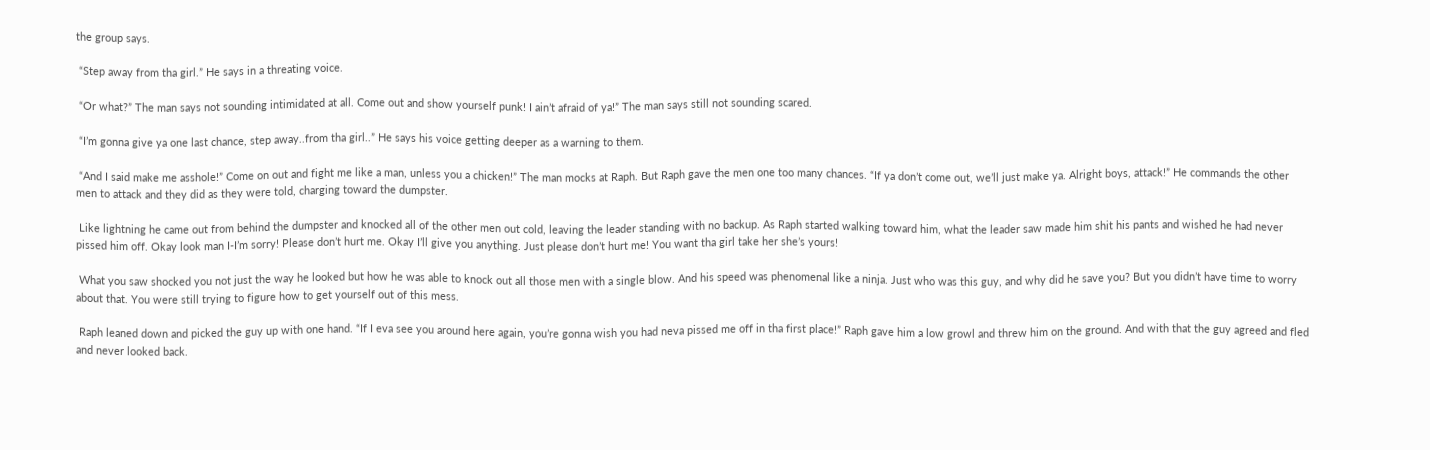the group says.

 “Step away from tha girl.” He says in a threating voice.

 “Or what?” The man says not sounding intimidated at all. Come out and show yourself punk! I ain’t afraid of ya!” The man says still not sounding scared.

 “I’m gonna give ya one last chance, step away..from tha girl..” He says his voice getting deeper as a warning to them.

 “And I said make me asshole!” Come on out and fight me like a man, unless you a chicken!” The man mocks at Raph. But Raph gave the men one too many chances. “If ya don’t come out, we’ll just make ya. Alright boys, attack!” He commands the other men to attack and they did as they were told, charging toward the dumpster.

 Like lightning he came out from behind the dumpster and knocked all of the other men out cold, leaving the leader standing with no backup. As Raph started walking toward him, what the leader saw made him shit his pants and wished he had never pissed him off. Okay look man I-I’m sorry! Please don’t hurt me. Okay I’ll give you anything. Just please don’t hurt me! You want tha girl take her she’s yours!

 What you saw shocked you not just the way he looked but how he was able to knock out all those men with a single blow. And his speed was phenomenal like a ninja. Just who was this guy, and why did he save you? But you didn’t have time to worry about that. You were still trying to figure how to get yourself out of this mess.

 Raph leaned down and picked the guy up with one hand. “If I eva see you around here again, you’re gonna wish you had neva pissed me off in tha first place!” Raph gave him a low growl and threw him on the ground. And with that the guy agreed and fled and never looked back.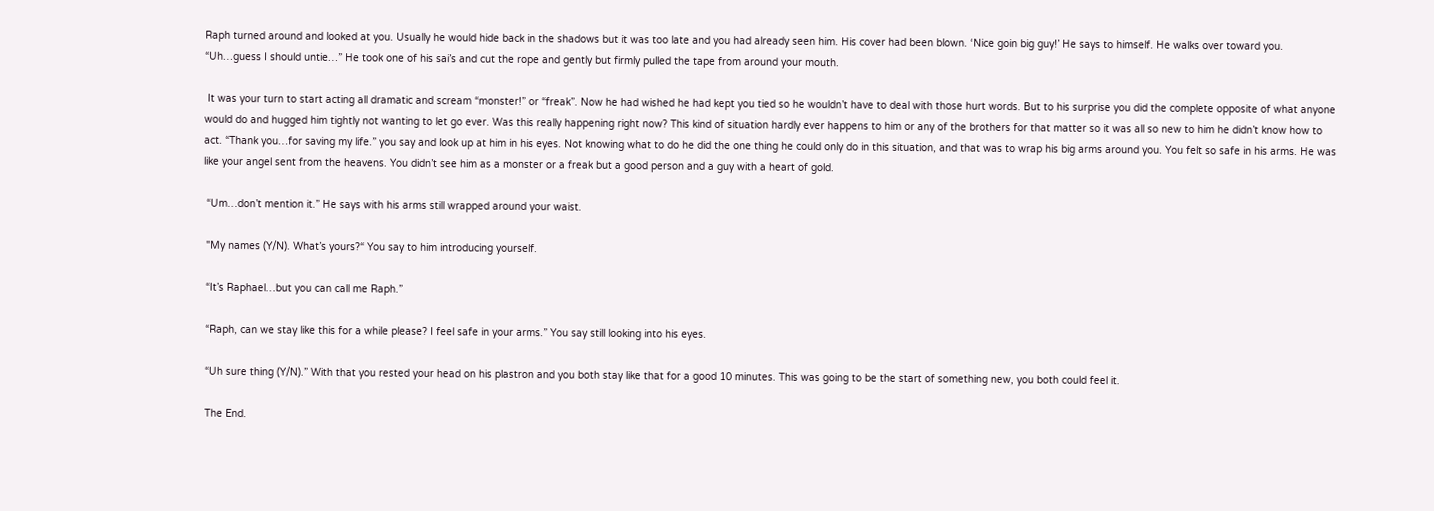Raph turned around and looked at you. Usually he would hide back in the shadows but it was too late and you had already seen him. His cover had been blown. ‘Nice goin big guy!’ He says to himself. He walks over toward you. “Uh…guess I should untie…” He took one of his sai’s and cut the rope and gently but firmly pulled the tape from around your mouth.

 It was your turn to start acting all dramatic and scream “monster!” or “freak”. Now he had wished he had kept you tied so he wouldn’t have to deal with those hurt words. But to his surprise you did the complete opposite of what anyone would do and hugged him tightly not wanting to let go ever. Was this really happening right now? This kind of situation hardly ever happens to him or any of the brothers for that matter so it was all so new to him he didn’t know how to act. “Thank you…for saving my life.” you say and look up at him in his eyes. Not knowing what to do he did the one thing he could only do in this situation, and that was to wrap his big arms around you. You felt so safe in his arms. He was like your angel sent from the heavens. You didn’t see him as a monster or a freak but a good person and a guy with a heart of gold.

 “Um…don’t mention it.” He says with his arms still wrapped around your waist.

 "My names (Y/N). What’s yours?“ You say to him introducing yourself.

 “It’s Raphael…but you can call me Raph.”

 “Raph, can we stay like this for a while please? I feel safe in your arms.” You say still looking into his eyes.

 “Uh sure thing (Y/N).” With that you rested your head on his plastron and you both stay like that for a good 10 minutes. This was going to be the start of something new, you both could feel it.

 The End.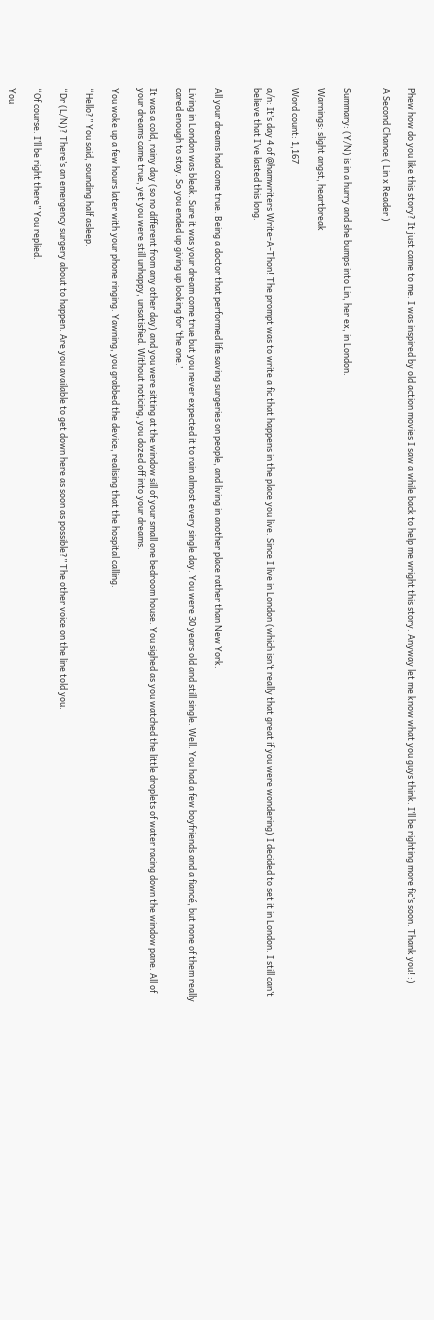Phew how do you like this story? It just came to me. I was inspired by old action movies I saw a while back to help me wright this story. Anyway let me know what you guys think. I’ll be righting more fic’s soon. Thank you! :)

A Second Chance ( Lin x Reader )


Summary: (Y/N) is in a hurry and she bumps into Lin, her ex, in London.

Warnings: slight angst, heartbreak

Word count: 1,167

a/n: It’s day 4 of @hamwriters Write-A-Thon! The prompt was to write a fic that happens in the place you live. Since I live in London (which isn’t really that great if you were wondering) I decided to set it in London. I still can’t believe that I’ve lasted this long.


All your dreams had come true. Being a doctor that performed life saving surgeries on people, and living in another place rather than New York.

Living in London was bleak. Sure it was your dream come true but you never expected it to rain almost every single day. You were 30 years old and still single. Well. You had a few boyfriends and a fiancé, but none of them really cared enough to stay. So you ended up giving up looking for ‘the one.’

It was a cold, rainy day (so no different from any other day) and you were sitting at the window sill of your small one bedroom house. You sighed as you watched the little droplets of water racing down the window pane. All of your dreams came true, yet you were still unhappy, unsatisfied. Without noticing, you dozed off into your dreams.

You woke up a few hours later with your phone ringing. Yawning, you grabbed the device, realising that the hospital calling.

“Hello?” You said, sounding half asleep.

“Dr (L/N)? There’s an emergency surgery about to happen. Are you available to get down here as soon as possible?” The other voice on the line told you.

“Of course. I’ll be right there” You replied.

You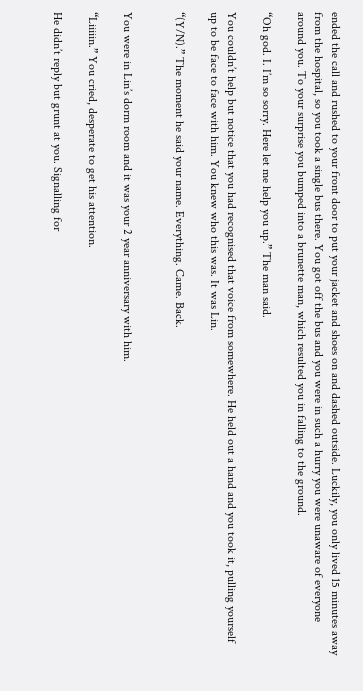ended the call and rushed to your front door to put your jacket and shoes on and dashed outside. Luckily, you only lived 15 minutes away from the hospital, so you took a single bus there. You got off the bus and you were in such a hurry you were unaware of everyone around you. To your surprise you bumped into a brunette man, which resulted you in falling to the ground.

“Oh god. I. I’m so sorry. Here let me help you up.” The man said.

You couldn’t help but notice that you had recognised that voice from somewhere. He held out a hand and you took it, pulling yourself up to be face to face with him. You knew who this was. It was Lin.

“(Y/N).” The moment he said your name. Everything. Came. Back.


You were in Lin’s dorm room and it was your 2 year anniversary with him.

“Liiiiin.” You cried, desperate to get his attention.

He didn’t reply but grunt at you. Signalling for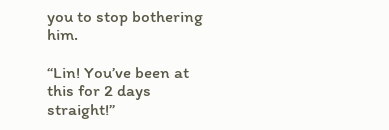you to stop bothering him.

“Lin! You’ve been at this for 2 days straight!”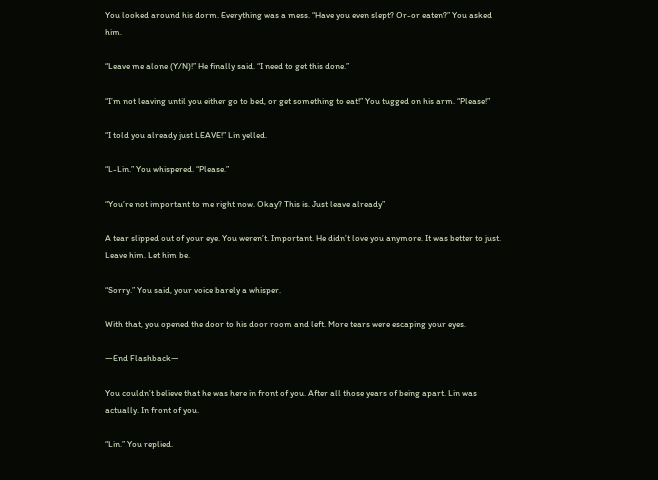You looked around his dorm. Everything was a mess. “Have you even slept? Or-or eaten?” You asked him.

“Leave me alone (Y/N)!” He finally said. “I need to get this done.”

“I’m not leaving until you either go to bed, or get something to eat!” You tugged on his arm. “Please!”

“I told you already just LEAVE!” Lin yelled.

“L-Lin.” You whispered. “Please.”

“You’re not important to me right now. Okay? This is. Just leave already”

A tear slipped out of your eye. You weren’t. Important. He didn’t love you anymore. It was better to just. Leave him. Let him be.

“Sorry.” You said, your voice barely a whisper.

With that, you opened the door to his door room and left. More tears were escaping your eyes.

—End Flashback—

You couldn’t believe that he was here in front of you. After all those years of being apart. Lin was actually. In front of you.

“Lin.” You replied.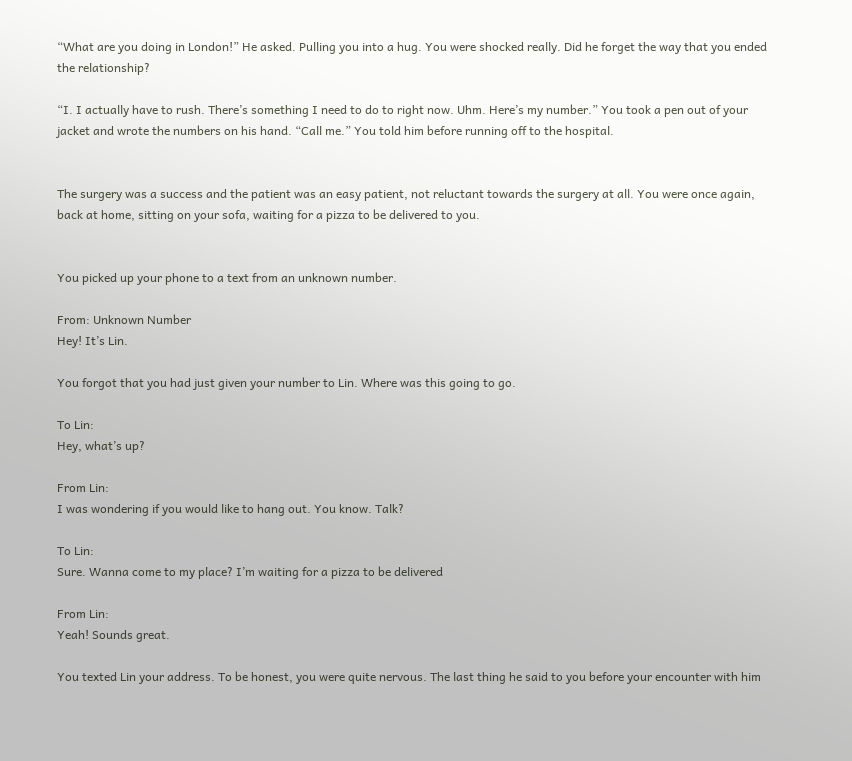“What are you doing in London!” He asked. Pulling you into a hug. You were shocked really. Did he forget the way that you ended the relationship?

“I. I actually have to rush. There’s something I need to do to right now. Uhm. Here’s my number.” You took a pen out of your jacket and wrote the numbers on his hand. “Call me.” You told him before running off to the hospital.


The surgery was a success and the patient was an easy patient, not reluctant towards the surgery at all. You were once again, back at home, sitting on your sofa, waiting for a pizza to be delivered to you.


You picked up your phone to a text from an unknown number.

From: Unknown Number
Hey! It’s Lin.

You forgot that you had just given your number to Lin. Where was this going to go.

To Lin:
Hey, what’s up?

From Lin:
I was wondering if you would like to hang out. You know. Talk?

To Lin:
Sure. Wanna come to my place? I’m waiting for a pizza to be delivered

From Lin:
Yeah! Sounds great.

You texted Lin your address. To be honest, you were quite nervous. The last thing he said to you before your encounter with him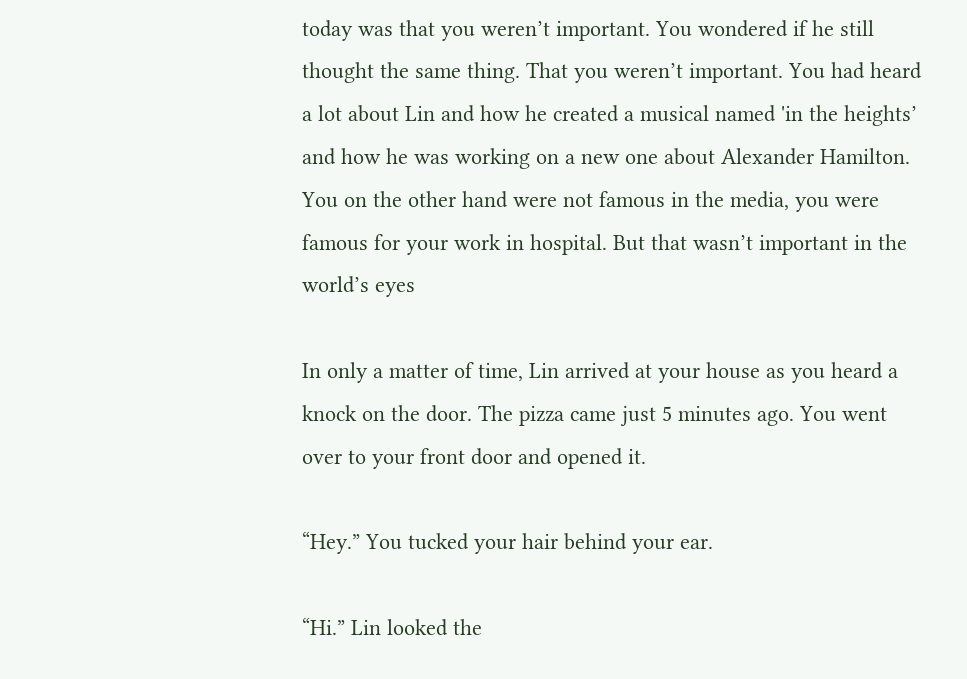today was that you weren’t important. You wondered if he still thought the same thing. That you weren’t important. You had heard a lot about Lin and how he created a musical named 'in the heights’ and how he was working on a new one about Alexander Hamilton. You on the other hand were not famous in the media, you were famous for your work in hospital. But that wasn’t important in the world’s eyes

In only a matter of time, Lin arrived at your house as you heard a knock on the door. The pizza came just 5 minutes ago. You went over to your front door and opened it.

“Hey.” You tucked your hair behind your ear.

“Hi.” Lin looked the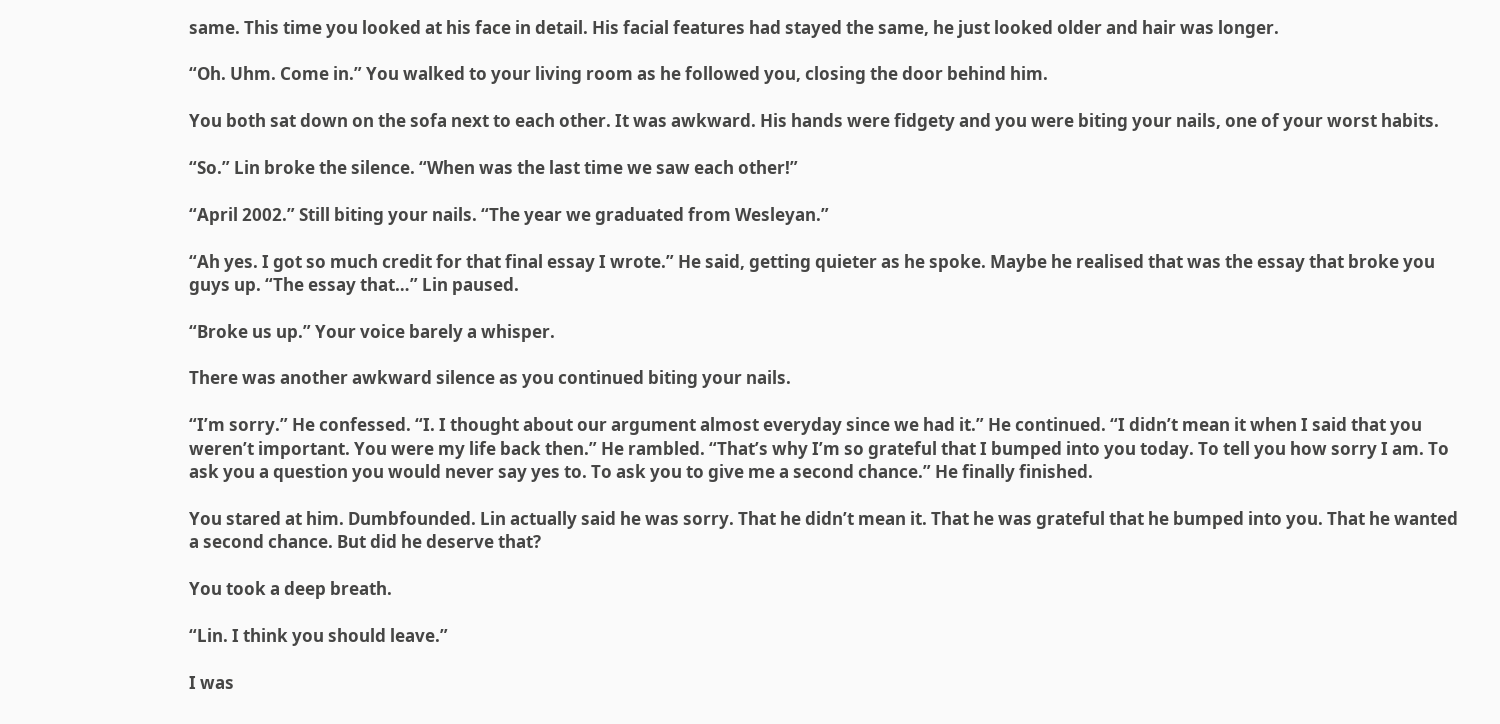same. This time you looked at his face in detail. His facial features had stayed the same, he just looked older and hair was longer.

“Oh. Uhm. Come in.” You walked to your living room as he followed you, closing the door behind him.

You both sat down on the sofa next to each other. It was awkward. His hands were fidgety and you were biting your nails, one of your worst habits.

“So.” Lin broke the silence. “When was the last time we saw each other!”

“April 2002.” Still biting your nails. “The year we graduated from Wesleyan.”

“Ah yes. I got so much credit for that final essay I wrote.” He said, getting quieter as he spoke. Maybe he realised that was the essay that broke you guys up. “The essay that…” Lin paused.

“Broke us up.” Your voice barely a whisper.

There was another awkward silence as you continued biting your nails.

“I’m sorry.” He confessed. “I. I thought about our argument almost everyday since we had it.” He continued. “I didn’t mean it when I said that you weren’t important. You were my life back then.” He rambled. “That’s why I’m so grateful that I bumped into you today. To tell you how sorry I am. To ask you a question you would never say yes to. To ask you to give me a second chance.” He finally finished.

You stared at him. Dumbfounded. Lin actually said he was sorry. That he didn’t mean it. That he was grateful that he bumped into you. That he wanted a second chance. But did he deserve that?

You took a deep breath.

“Lin. I think you should leave.”

I was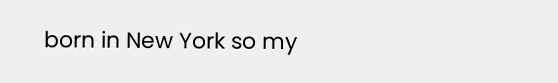born in New York so my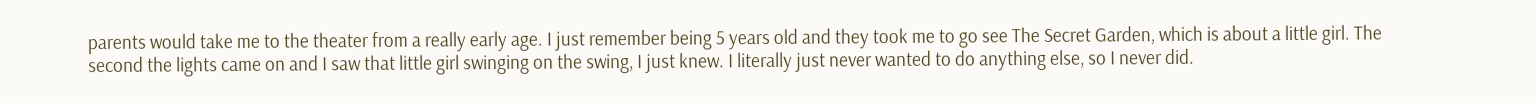parents would take me to the theater from a really early age. I just remember being 5 years old and they took me to go see The Secret Garden, which is about a little girl. The second the lights came on and I saw that little girl swinging on the swing, I just knew. I literally just never wanted to do anything else, so I never did.